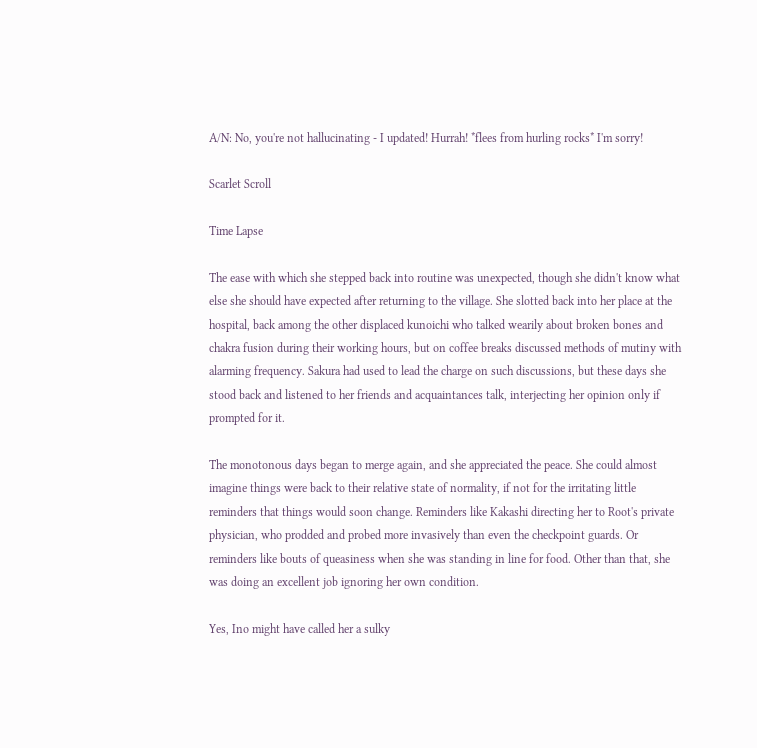A/N: No, you're not hallucinating - I updated! Hurrah! *flees from hurling rocks* I'm sorry!

Scarlet Scroll

Time Lapse

The ease with which she stepped back into routine was unexpected, though she didn't know what else she should have expected after returning to the village. She slotted back into her place at the hospital, back among the other displaced kunoichi who talked wearily about broken bones and chakra fusion during their working hours, but on coffee breaks discussed methods of mutiny with alarming frequency. Sakura had used to lead the charge on such discussions, but these days she stood back and listened to her friends and acquaintances talk, interjecting her opinion only if prompted for it.

The monotonous days began to merge again, and she appreciated the peace. She could almost imagine things were back to their relative state of normality, if not for the irritating little reminders that things would soon change. Reminders like Kakashi directing her to Root's private physician, who prodded and probed more invasively than even the checkpoint guards. Or reminders like bouts of queasiness when she was standing in line for food. Other than that, she was doing an excellent job ignoring her own condition.

Yes, Ino might have called her a sulky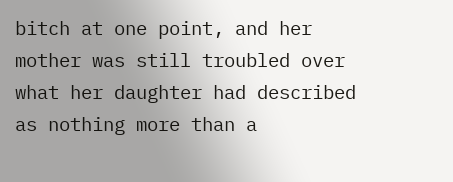bitch at one point, and her mother was still troubled over what her daughter had described as nothing more than a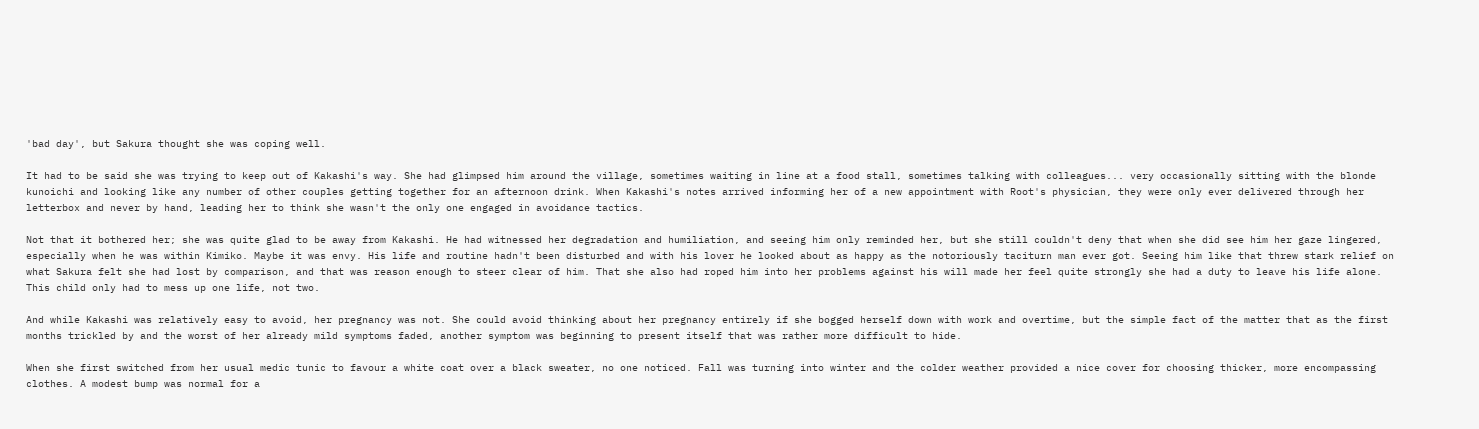'bad day', but Sakura thought she was coping well.

It had to be said she was trying to keep out of Kakashi's way. She had glimpsed him around the village, sometimes waiting in line at a food stall, sometimes talking with colleagues... very occasionally sitting with the blonde kunoichi and looking like any number of other couples getting together for an afternoon drink. When Kakashi's notes arrived informing her of a new appointment with Root's physician, they were only ever delivered through her letterbox and never by hand, leading her to think she wasn't the only one engaged in avoidance tactics.

Not that it bothered her; she was quite glad to be away from Kakashi. He had witnessed her degradation and humiliation, and seeing him only reminded her, but she still couldn't deny that when she did see him her gaze lingered, especially when he was within Kimiko. Maybe it was envy. His life and routine hadn't been disturbed and with his lover he looked about as happy as the notoriously taciturn man ever got. Seeing him like that threw stark relief on what Sakura felt she had lost by comparison, and that was reason enough to steer clear of him. That she also had roped him into her problems against his will made her feel quite strongly she had a duty to leave his life alone. This child only had to mess up one life, not two.

And while Kakashi was relatively easy to avoid, her pregnancy was not. She could avoid thinking about her pregnancy entirely if she bogged herself down with work and overtime, but the simple fact of the matter that as the first months trickled by and the worst of her already mild symptoms faded, another symptom was beginning to present itself that was rather more difficult to hide.

When she first switched from her usual medic tunic to favour a white coat over a black sweater, no one noticed. Fall was turning into winter and the colder weather provided a nice cover for choosing thicker, more encompassing clothes. A modest bump was normal for a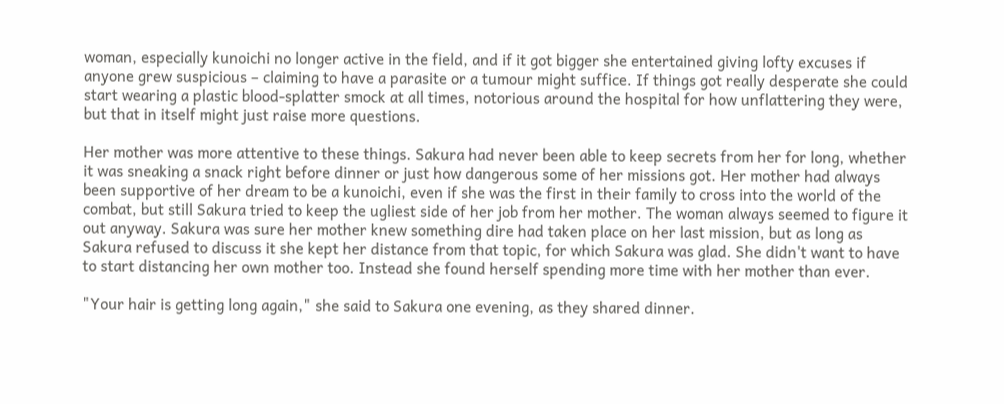woman, especially kunoichi no longer active in the field, and if it got bigger she entertained giving lofty excuses if anyone grew suspicious – claiming to have a parasite or a tumour might suffice. If things got really desperate she could start wearing a plastic blood-splatter smock at all times, notorious around the hospital for how unflattering they were, but that in itself might just raise more questions.

Her mother was more attentive to these things. Sakura had never been able to keep secrets from her for long, whether it was sneaking a snack right before dinner or just how dangerous some of her missions got. Her mother had always been supportive of her dream to be a kunoichi, even if she was the first in their family to cross into the world of the combat, but still Sakura tried to keep the ugliest side of her job from her mother. The woman always seemed to figure it out anyway. Sakura was sure her mother knew something dire had taken place on her last mission, but as long as Sakura refused to discuss it she kept her distance from that topic, for which Sakura was glad. She didn't want to have to start distancing her own mother too. Instead she found herself spending more time with her mother than ever.

"Your hair is getting long again," she said to Sakura one evening, as they shared dinner.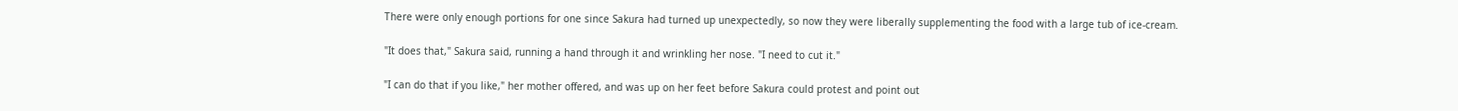There were only enough portions for one since Sakura had turned up unexpectedly, so now they were liberally supplementing the food with a large tub of ice-cream.

"It does that," Sakura said, running a hand through it and wrinkling her nose. "I need to cut it."

"I can do that if you like," her mother offered, and was up on her feet before Sakura could protest and point out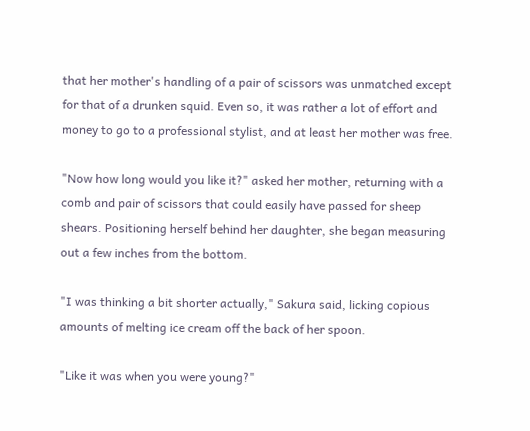that her mother's handling of a pair of scissors was unmatched except for that of a drunken squid. Even so, it was rather a lot of effort and money to go to a professional stylist, and at least her mother was free.

"Now how long would you like it?" asked her mother, returning with a comb and pair of scissors that could easily have passed for sheep shears. Positioning herself behind her daughter, she began measuring out a few inches from the bottom.

"I was thinking a bit shorter actually," Sakura said, licking copious amounts of melting ice cream off the back of her spoon.

"Like it was when you were young?"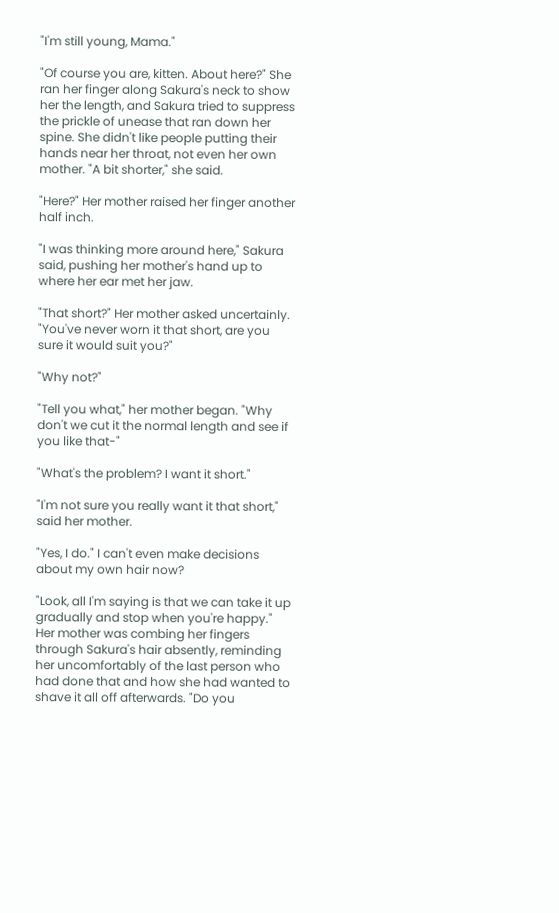"I'm still young, Mama."

"Of course you are, kitten. About here?" She ran her finger along Sakura's neck to show her the length, and Sakura tried to suppress the prickle of unease that ran down her spine. She didn't like people putting their hands near her throat, not even her own mother. "A bit shorter," she said.

"Here?" Her mother raised her finger another half inch.

"I was thinking more around here," Sakura said, pushing her mother's hand up to where her ear met her jaw.

"That short?" Her mother asked uncertainly. "You've never worn it that short, are you sure it would suit you?"

"Why not?"

"Tell you what," her mother began. "Why don't we cut it the normal length and see if you like that-"

"What's the problem? I want it short."

"I'm not sure you really want it that short," said her mother.

"Yes, I do." I can't even make decisions about my own hair now?

"Look, all I'm saying is that we can take it up gradually and stop when you're happy." Her mother was combing her fingers through Sakura's hair absently, reminding her uncomfortably of the last person who had done that and how she had wanted to shave it all off afterwards. "Do you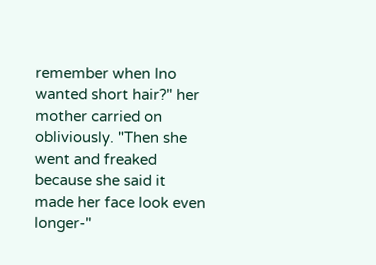remember when Ino wanted short hair?" her mother carried on obliviously. "Then she went and freaked because she said it made her face look even longer-"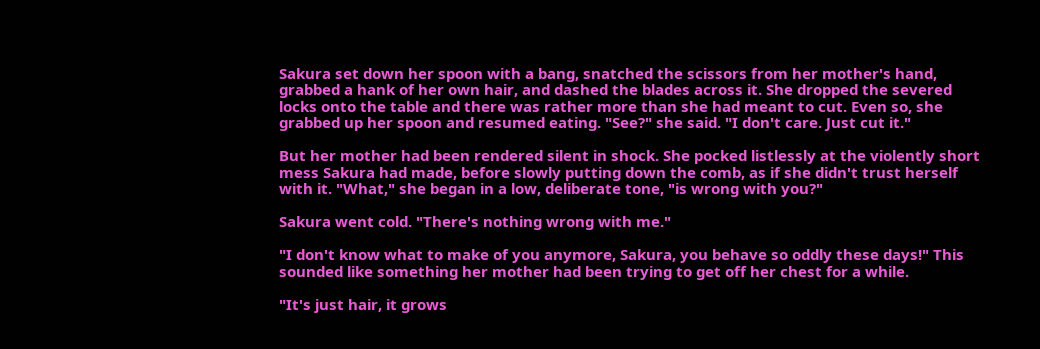Sakura set down her spoon with a bang, snatched the scissors from her mother's hand, grabbed a hank of her own hair, and dashed the blades across it. She dropped the severed locks onto the table and there was rather more than she had meant to cut. Even so, she grabbed up her spoon and resumed eating. "See?" she said. "I don't care. Just cut it."

But her mother had been rendered silent in shock. She pocked listlessly at the violently short mess Sakura had made, before slowly putting down the comb, as if she didn't trust herself with it. "What," she began in a low, deliberate tone, "is wrong with you?"

Sakura went cold. "There's nothing wrong with me."

"I don't know what to make of you anymore, Sakura, you behave so oddly these days!" This sounded like something her mother had been trying to get off her chest for a while.

"It's just hair, it grows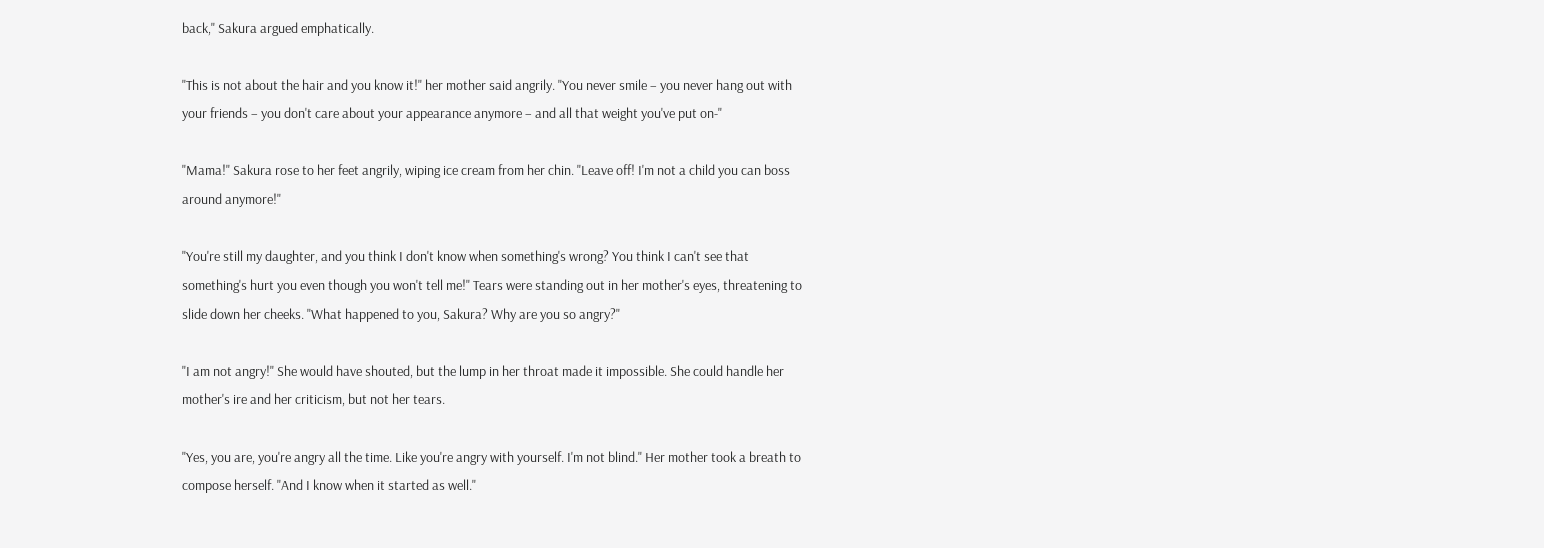back," Sakura argued emphatically.

"This is not about the hair and you know it!" her mother said angrily. "You never smile – you never hang out with your friends – you don't care about your appearance anymore – and all that weight you've put on-"

"Mama!" Sakura rose to her feet angrily, wiping ice cream from her chin. "Leave off! I'm not a child you can boss around anymore!"

"You're still my daughter, and you think I don't know when something's wrong? You think I can't see that something's hurt you even though you won't tell me!" Tears were standing out in her mother's eyes, threatening to slide down her cheeks. "What happened to you, Sakura? Why are you so angry?"

"I am not angry!" She would have shouted, but the lump in her throat made it impossible. She could handle her mother's ire and her criticism, but not her tears.

"Yes, you are, you're angry all the time. Like you're angry with yourself. I'm not blind." Her mother took a breath to compose herself. "And I know when it started as well."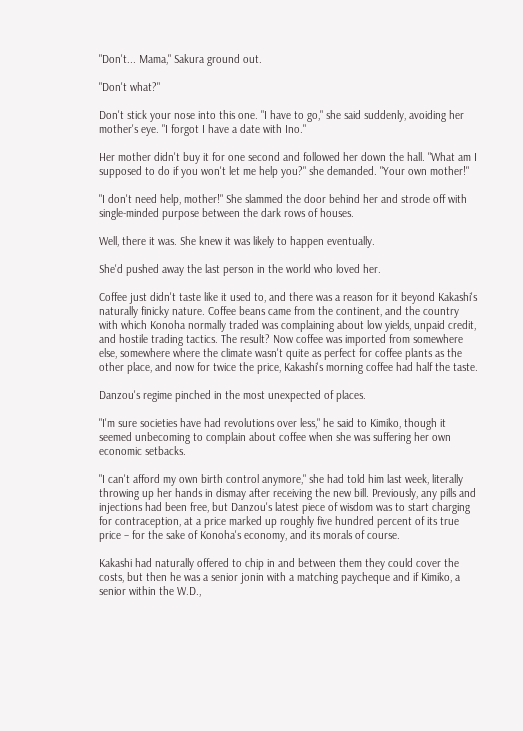"Don't... Mama," Sakura ground out.

"Don't what?"

Don't stick your nose into this one. "I have to go," she said suddenly, avoiding her mother's eye. "I forgot I have a date with Ino."

Her mother didn't buy it for one second and followed her down the hall. "What am I supposed to do if you won't let me help you?" she demanded. "Your own mother!"

"I don't need help, mother!" She slammed the door behind her and strode off with single-minded purpose between the dark rows of houses.

Well, there it was. She knew it was likely to happen eventually.

She'd pushed away the last person in the world who loved her.

Coffee just didn't taste like it used to, and there was a reason for it beyond Kakashi's naturally finicky nature. Coffee beans came from the continent, and the country with which Konoha normally traded was complaining about low yields, unpaid credit, and hostile trading tactics. The result? Now coffee was imported from somewhere else, somewhere where the climate wasn't quite as perfect for coffee plants as the other place, and now for twice the price, Kakashi's morning coffee had half the taste.

Danzou's regime pinched in the most unexpected of places.

"I'm sure societies have had revolutions over less," he said to Kimiko, though it seemed unbecoming to complain about coffee when she was suffering her own economic setbacks.

"I can't afford my own birth control anymore," she had told him last week, literally throwing up her hands in dismay after receiving the new bill. Previously, any pills and injections had been free, but Danzou's latest piece of wisdom was to start charging for contraception, at a price marked up roughly five hundred percent of its true price – for the sake of Konoha's economy, and its morals of course.

Kakashi had naturally offered to chip in and between them they could cover the costs, but then he was a senior jonin with a matching paycheque and if Kimiko, a senior within the W.D.,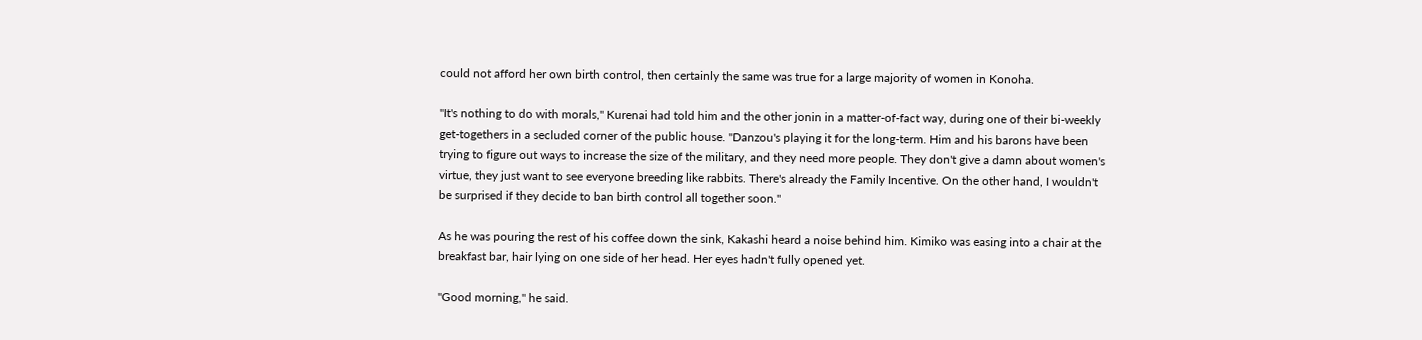could not afford her own birth control, then certainly the same was true for a large majority of women in Konoha.

"It's nothing to do with morals," Kurenai had told him and the other jonin in a matter-of-fact way, during one of their bi-weekly get-togethers in a secluded corner of the public house. "Danzou's playing it for the long-term. Him and his barons have been trying to figure out ways to increase the size of the military, and they need more people. They don't give a damn about women's virtue, they just want to see everyone breeding like rabbits. There's already the Family Incentive. On the other hand, I wouldn't be surprised if they decide to ban birth control all together soon."

As he was pouring the rest of his coffee down the sink, Kakashi heard a noise behind him. Kimiko was easing into a chair at the breakfast bar, hair lying on one side of her head. Her eyes hadn't fully opened yet.

"Good morning," he said.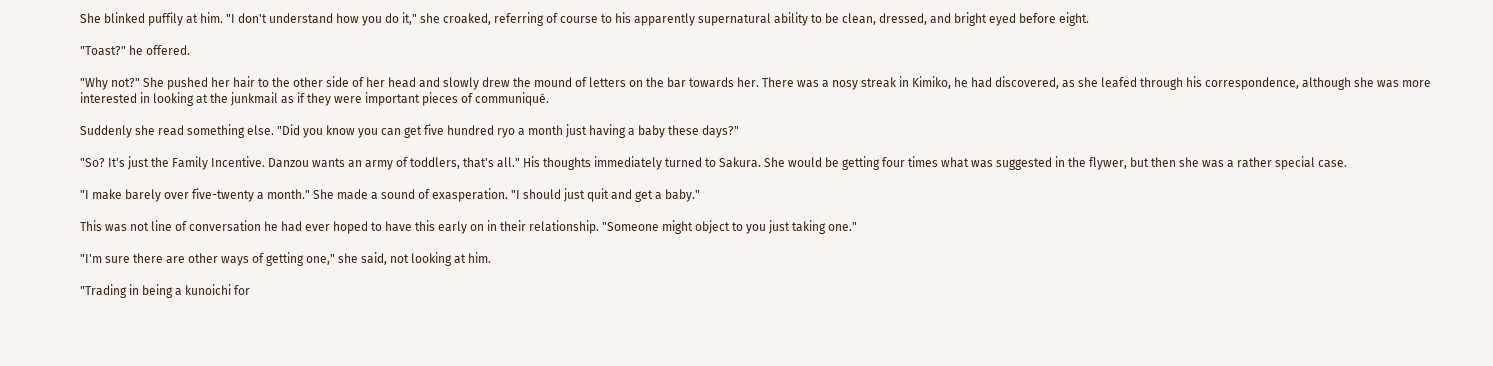She blinked puffily at him. "I don't understand how you do it," she croaked, referring of course to his apparently supernatural ability to be clean, dressed, and bright eyed before eight.

"Toast?" he offered.

"Why not?" She pushed her hair to the other side of her head and slowly drew the mound of letters on the bar towards her. There was a nosy streak in Kimiko, he had discovered, as she leafed through his correspondence, although she was more interested in looking at the junkmail as if they were important pieces of communiqué.

Suddenly she read something else. "Did you know you can get five hundred ryo a month just having a baby these days?"

"So? It's just the Family Incentive. Danzou wants an army of toddlers, that's all." His thoughts immediately turned to Sakura. She would be getting four times what was suggested in the flywer, but then she was a rather special case.

"I make barely over five-twenty a month." She made a sound of exasperation. "I should just quit and get a baby."

This was not line of conversation he had ever hoped to have this early on in their relationship. "Someone might object to you just taking one."

"I'm sure there are other ways of getting one," she said, not looking at him.

"Trading in being a kunoichi for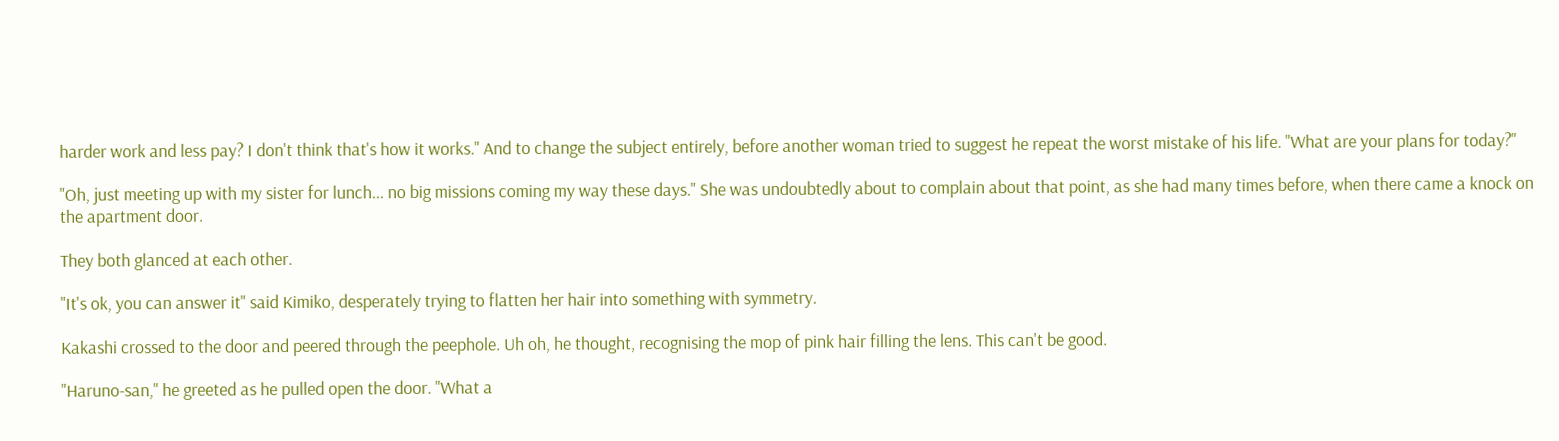harder work and less pay? I don't think that's how it works." And to change the subject entirely, before another woman tried to suggest he repeat the worst mistake of his life. "What are your plans for today?"

"Oh, just meeting up with my sister for lunch... no big missions coming my way these days." She was undoubtedly about to complain about that point, as she had many times before, when there came a knock on the apartment door.

They both glanced at each other.

"It's ok, you can answer it" said Kimiko, desperately trying to flatten her hair into something with symmetry.

Kakashi crossed to the door and peered through the peephole. Uh oh, he thought, recognising the mop of pink hair filling the lens. This can't be good.

"Haruno-san," he greeted as he pulled open the door. "What a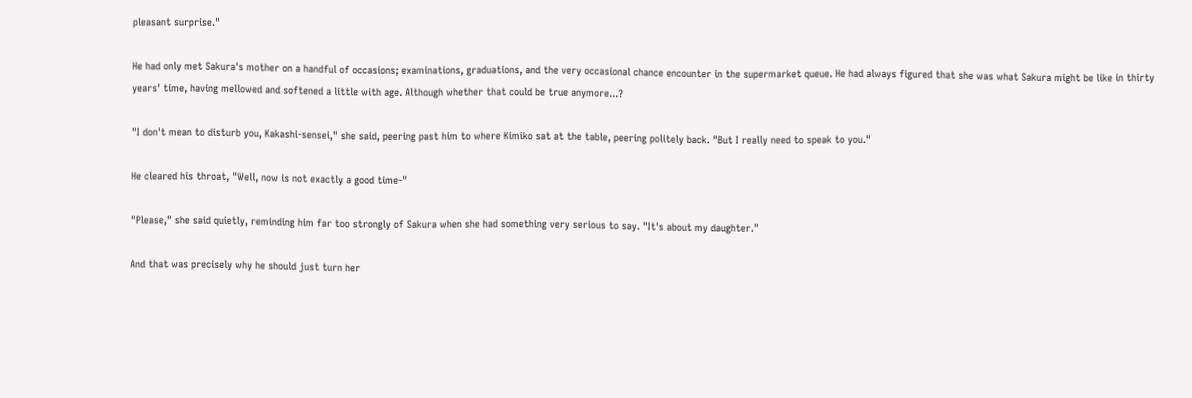pleasant surprise."

He had only met Sakura's mother on a handful of occasions; examinations, graduations, and the very occasional chance encounter in the supermarket queue. He had always figured that she was what Sakura might be like in thirty years' time, having mellowed and softened a little with age. Although whether that could be true anymore...?

"I don't mean to disturb you, Kakashi-sensei," she said, peering past him to where Kimiko sat at the table, peering politely back. "But I really need to speak to you."

He cleared his throat, "Well, now is not exactly a good time-"

"Please," she said quietly, reminding him far too strongly of Sakura when she had something very serious to say. "It's about my daughter."

And that was precisely why he should just turn her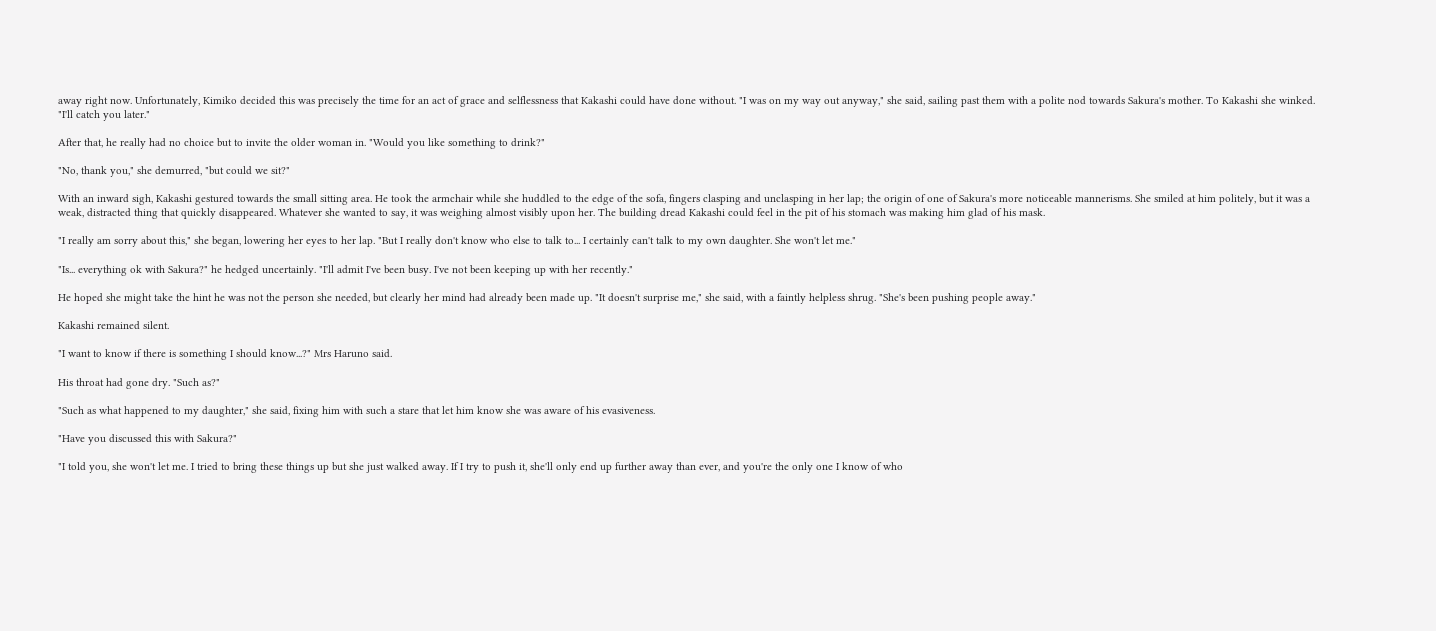away right now. Unfortunately, Kimiko decided this was precisely the time for an act of grace and selflessness that Kakashi could have done without. "I was on my way out anyway," she said, sailing past them with a polite nod towards Sakura's mother. To Kakashi she winked. "I'll catch you later."

After that, he really had no choice but to invite the older woman in. "Would you like something to drink?"

"No, thank you," she demurred, "but could we sit?"

With an inward sigh, Kakashi gestured towards the small sitting area. He took the armchair while she huddled to the edge of the sofa, fingers clasping and unclasping in her lap; the origin of one of Sakura's more noticeable mannerisms. She smiled at him politely, but it was a weak, distracted thing that quickly disappeared. Whatever she wanted to say, it was weighing almost visibly upon her. The building dread Kakashi could feel in the pit of his stomach was making him glad of his mask.

"I really am sorry about this," she began, lowering her eyes to her lap. "But I really don't know who else to talk to... I certainly can't talk to my own daughter. She won't let me."

"Is... everything ok with Sakura?" he hedged uncertainly. "I'll admit I've been busy. I've not been keeping up with her recently."

He hoped she might take the hint he was not the person she needed, but clearly her mind had already been made up. "It doesn't surprise me," she said, with a faintly helpless shrug. "She's been pushing people away."

Kakashi remained silent.

"I want to know if there is something I should know...?" Mrs Haruno said.

His throat had gone dry. "Such as?"

"Such as what happened to my daughter," she said, fixing him with such a stare that let him know she was aware of his evasiveness.

"Have you discussed this with Sakura?"

"I told you, she won't let me. I tried to bring these things up but she just walked away. If I try to push it, she'll only end up further away than ever, and you're the only one I know of who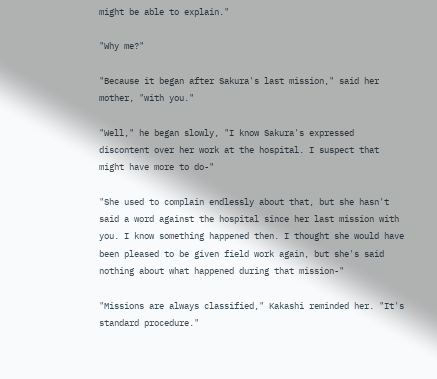might be able to explain."

"Why me?"

"Because it began after Sakura's last mission," said her mother, "with you."

"Well," he began slowly, "I know Sakura's expressed discontent over her work at the hospital. I suspect that might have more to do-"

"She used to complain endlessly about that, but she hasn't said a word against the hospital since her last mission with you. I know something happened then. I thought she would have been pleased to be given field work again, but she's said nothing about what happened during that mission-"

"Missions are always classified," Kakashi reminded her. "It's standard procedure."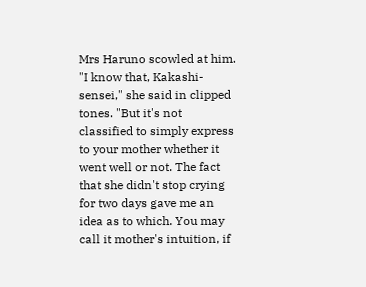Mrs Haruno scowled at him. "I know that, Kakashi-sensei," she said in clipped tones. "But it's not classified to simply express to your mother whether it went well or not. The fact that she didn't stop crying for two days gave me an idea as to which. You may call it mother's intuition, if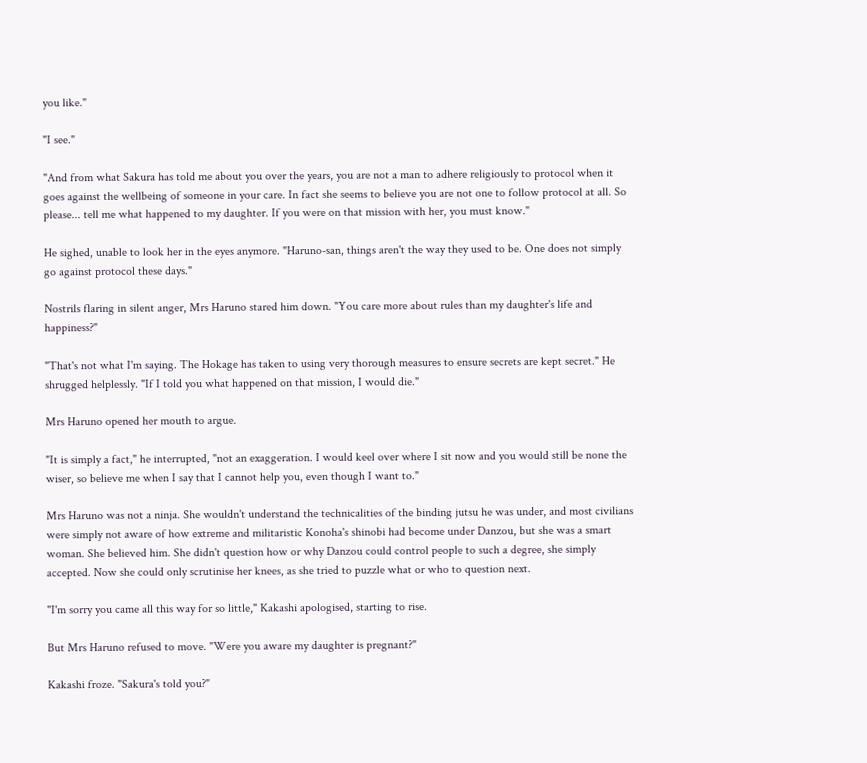you like."

"I see."

"And from what Sakura has told me about you over the years, you are not a man to adhere religiously to protocol when it goes against the wellbeing of someone in your care. In fact she seems to believe you are not one to follow protocol at all. So please... tell me what happened to my daughter. If you were on that mission with her, you must know."

He sighed, unable to look her in the eyes anymore. "Haruno-san, things aren't the way they used to be. One does not simply go against protocol these days."

Nostrils flaring in silent anger, Mrs Haruno stared him down. "You care more about rules than my daughter's life and happiness?"

"That's not what I'm saying. The Hokage has taken to using very thorough measures to ensure secrets are kept secret." He shrugged helplessly. "If I told you what happened on that mission, I would die."

Mrs Haruno opened her mouth to argue.

"It is simply a fact," he interrupted, "not an exaggeration. I would keel over where I sit now and you would still be none the wiser, so believe me when I say that I cannot help you, even though I want to."

Mrs Haruno was not a ninja. She wouldn't understand the technicalities of the binding jutsu he was under, and most civilians were simply not aware of how extreme and militaristic Konoha's shinobi had become under Danzou, but she was a smart woman. She believed him. She didn't question how or why Danzou could control people to such a degree, she simply accepted. Now she could only scrutinise her knees, as she tried to puzzle what or who to question next.

"I'm sorry you came all this way for so little," Kakashi apologised, starting to rise.

But Mrs Haruno refused to move. "Were you aware my daughter is pregnant?"

Kakashi froze. "Sakura's told you?"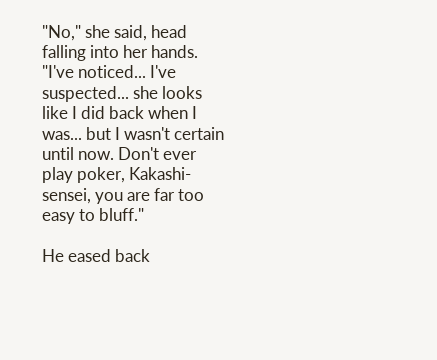"No," she said, head falling into her hands. "I've noticed... I've suspected... she looks like I did back when I was... but I wasn't certain until now. Don't ever play poker, Kakashi-sensei, you are far too easy to bluff."

He eased back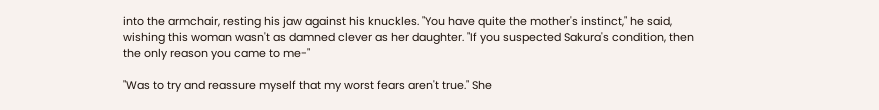into the armchair, resting his jaw against his knuckles. "You have quite the mother's instinct," he said, wishing this woman wasn't as damned clever as her daughter. "If you suspected Sakura's condition, then the only reason you came to me-"

"Was to try and reassure myself that my worst fears aren't true." She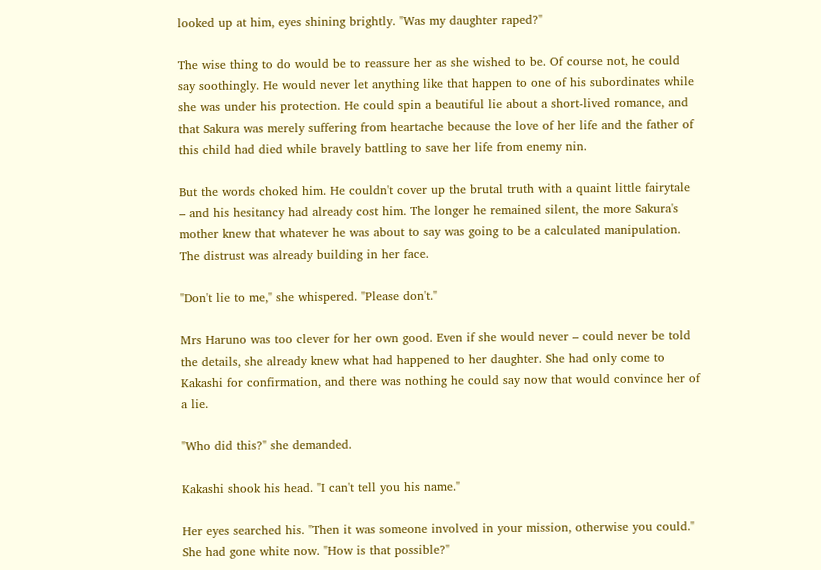looked up at him, eyes shining brightly. "Was my daughter raped?"

The wise thing to do would be to reassure her as she wished to be. Of course not, he could say soothingly. He would never let anything like that happen to one of his subordinates while she was under his protection. He could spin a beautiful lie about a short-lived romance, and that Sakura was merely suffering from heartache because the love of her life and the father of this child had died while bravely battling to save her life from enemy nin.

But the words choked him. He couldn't cover up the brutal truth with a quaint little fairytale – and his hesitancy had already cost him. The longer he remained silent, the more Sakura's mother knew that whatever he was about to say was going to be a calculated manipulation. The distrust was already building in her face.

"Don't lie to me," she whispered. "Please don't."

Mrs Haruno was too clever for her own good. Even if she would never – could never be told the details, she already knew what had happened to her daughter. She had only come to Kakashi for confirmation, and there was nothing he could say now that would convince her of a lie.

"Who did this?" she demanded.

Kakashi shook his head. "I can't tell you his name."

Her eyes searched his. "Then it was someone involved in your mission, otherwise you could." She had gone white now. "How is that possible?"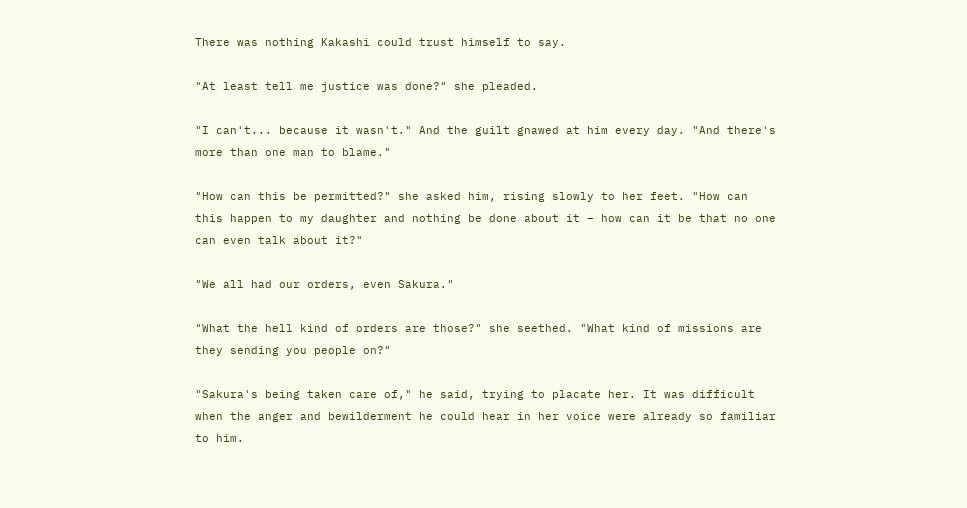There was nothing Kakashi could trust himself to say.

"At least tell me justice was done?" she pleaded.

"I can't... because it wasn't." And the guilt gnawed at him every day. "And there's more than one man to blame."

"How can this be permitted?" she asked him, rising slowly to her feet. "How can this happen to my daughter and nothing be done about it – how can it be that no one can even talk about it?"

"We all had our orders, even Sakura."

"What the hell kind of orders are those?" she seethed. "What kind of missions are they sending you people on?"

"Sakura's being taken care of," he said, trying to placate her. It was difficult when the anger and bewilderment he could hear in her voice were already so familiar to him.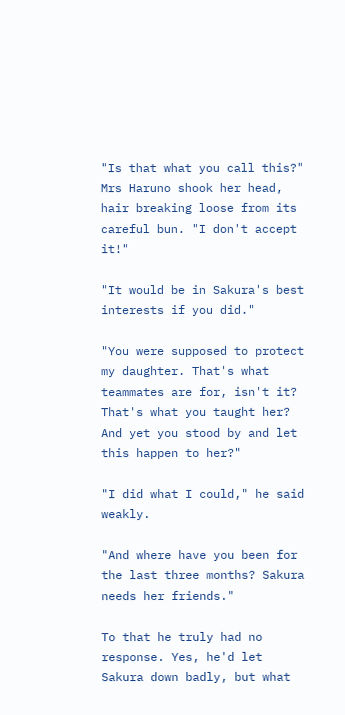"Is that what you call this?" Mrs Haruno shook her head, hair breaking loose from its careful bun. "I don't accept it!"

"It would be in Sakura's best interests if you did."

"You were supposed to protect my daughter. That's what teammates are for, isn't it? That's what you taught her? And yet you stood by and let this happen to her?"

"I did what I could," he said weakly.

"And where have you been for the last three months? Sakura needs her friends."

To that he truly had no response. Yes, he'd let Sakura down badly, but what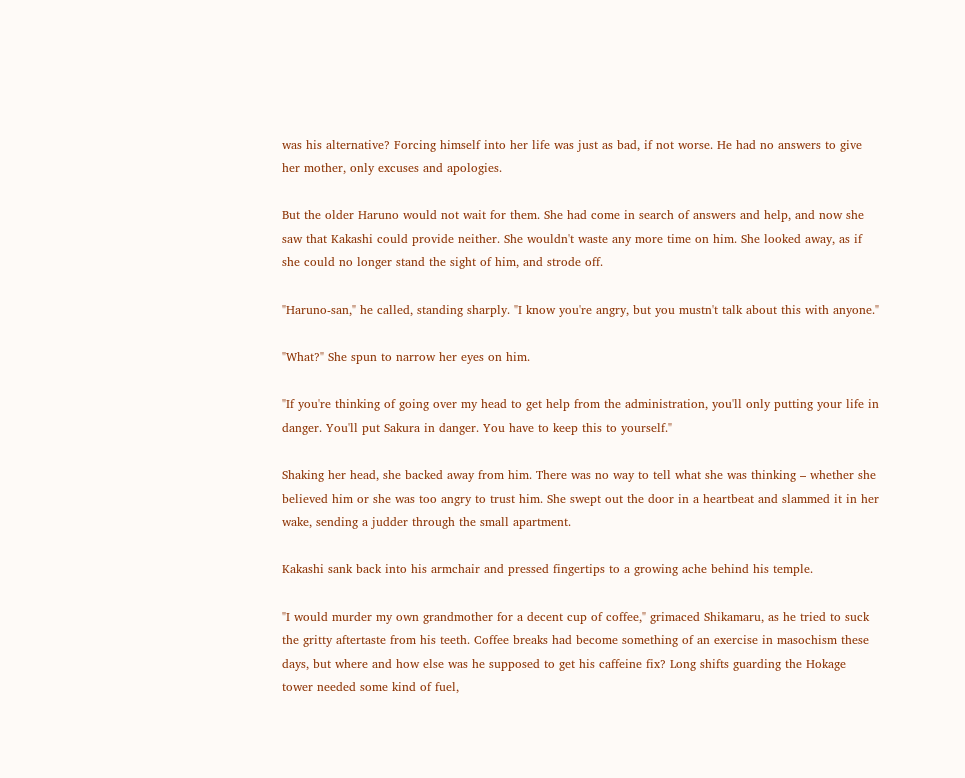was his alternative? Forcing himself into her life was just as bad, if not worse. He had no answers to give her mother, only excuses and apologies.

But the older Haruno would not wait for them. She had come in search of answers and help, and now she saw that Kakashi could provide neither. She wouldn't waste any more time on him. She looked away, as if she could no longer stand the sight of him, and strode off.

"Haruno-san," he called, standing sharply. "I know you're angry, but you mustn't talk about this with anyone."

"What?" She spun to narrow her eyes on him.

"If you're thinking of going over my head to get help from the administration, you'll only putting your life in danger. You'll put Sakura in danger. You have to keep this to yourself."

Shaking her head, she backed away from him. There was no way to tell what she was thinking – whether she believed him or she was too angry to trust him. She swept out the door in a heartbeat and slammed it in her wake, sending a judder through the small apartment.

Kakashi sank back into his armchair and pressed fingertips to a growing ache behind his temple.

"I would murder my own grandmother for a decent cup of coffee," grimaced Shikamaru, as he tried to suck the gritty aftertaste from his teeth. Coffee breaks had become something of an exercise in masochism these days, but where and how else was he supposed to get his caffeine fix? Long shifts guarding the Hokage tower needed some kind of fuel,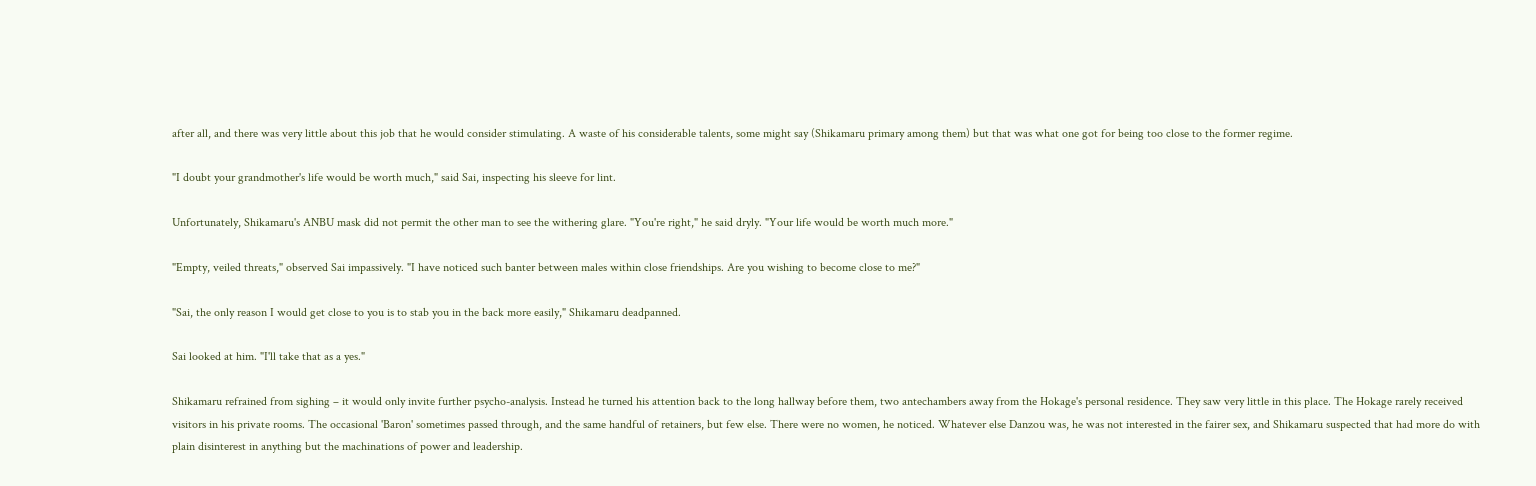after all, and there was very little about this job that he would consider stimulating. A waste of his considerable talents, some might say (Shikamaru primary among them) but that was what one got for being too close to the former regime.

"I doubt your grandmother's life would be worth much," said Sai, inspecting his sleeve for lint.

Unfortunately, Shikamaru's ANBU mask did not permit the other man to see the withering glare. "You're right," he said dryly. "Your life would be worth much more."

"Empty, veiled threats," observed Sai impassively. "I have noticed such banter between males within close friendships. Are you wishing to become close to me?"

"Sai, the only reason I would get close to you is to stab you in the back more easily," Shikamaru deadpanned.

Sai looked at him. "I'll take that as a yes."

Shikamaru refrained from sighing – it would only invite further psycho-analysis. Instead he turned his attention back to the long hallway before them, two antechambers away from the Hokage's personal residence. They saw very little in this place. The Hokage rarely received visitors in his private rooms. The occasional 'Baron' sometimes passed through, and the same handful of retainers, but few else. There were no women, he noticed. Whatever else Danzou was, he was not interested in the fairer sex, and Shikamaru suspected that had more do with plain disinterest in anything but the machinations of power and leadership.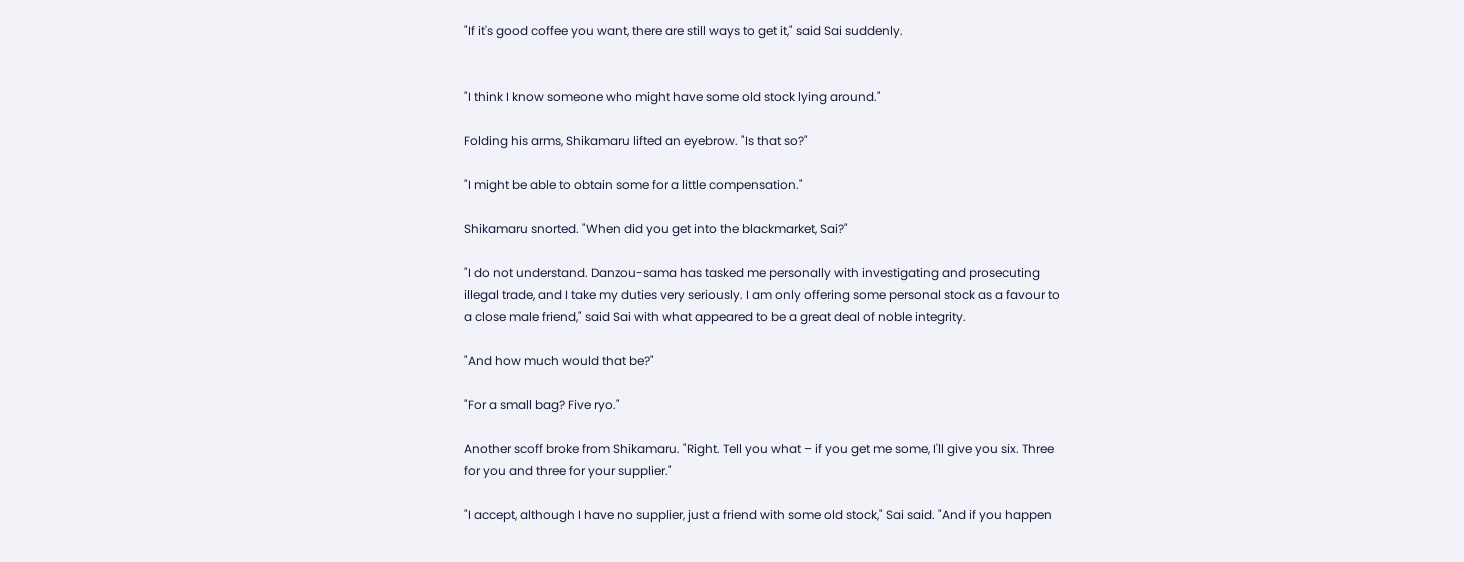"If it's good coffee you want, there are still ways to get it," said Sai suddenly.


"I think I know someone who might have some old stock lying around."

Folding his arms, Shikamaru lifted an eyebrow. "Is that so?"

"I might be able to obtain some for a little compensation."

Shikamaru snorted. "When did you get into the blackmarket, Sai?"

"I do not understand. Danzou-sama has tasked me personally with investigating and prosecuting illegal trade, and I take my duties very seriously. I am only offering some personal stock as a favour to a close male friend," said Sai with what appeared to be a great deal of noble integrity.

"And how much would that be?"

"For a small bag? Five ryo."

Another scoff broke from Shikamaru. "Right. Tell you what – if you get me some, I'll give you six. Three for you and three for your supplier."

"I accept, although I have no supplier, just a friend with some old stock," Sai said. "And if you happen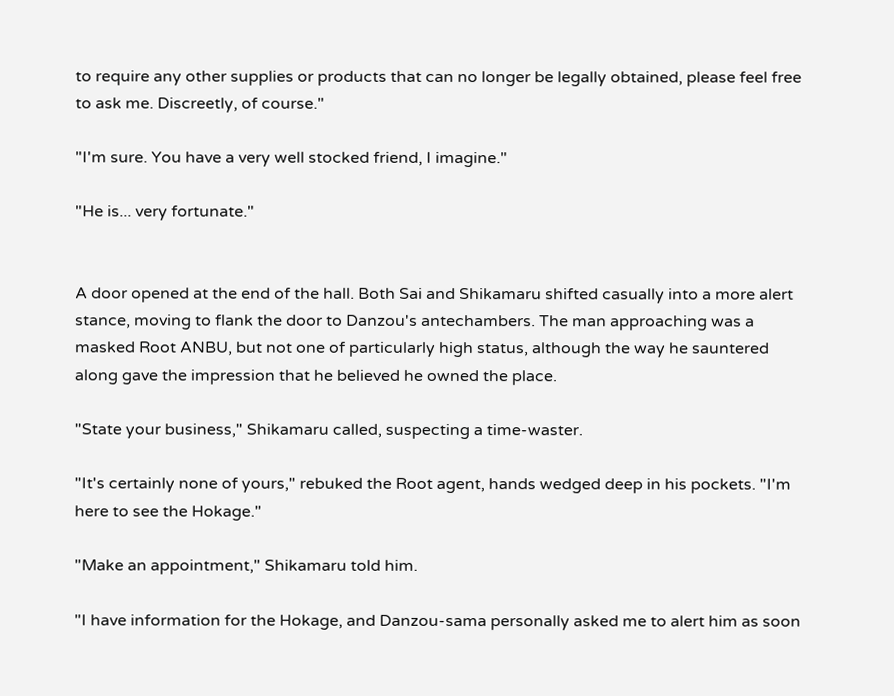to require any other supplies or products that can no longer be legally obtained, please feel free to ask me. Discreetly, of course."

"I'm sure. You have a very well stocked friend, I imagine."

"He is... very fortunate."


A door opened at the end of the hall. Both Sai and Shikamaru shifted casually into a more alert stance, moving to flank the door to Danzou's antechambers. The man approaching was a masked Root ANBU, but not one of particularly high status, although the way he sauntered along gave the impression that he believed he owned the place.

"State your business," Shikamaru called, suspecting a time-waster.

"It's certainly none of yours," rebuked the Root agent, hands wedged deep in his pockets. "I'm here to see the Hokage."

"Make an appointment," Shikamaru told him.

"I have information for the Hokage, and Danzou-sama personally asked me to alert him as soon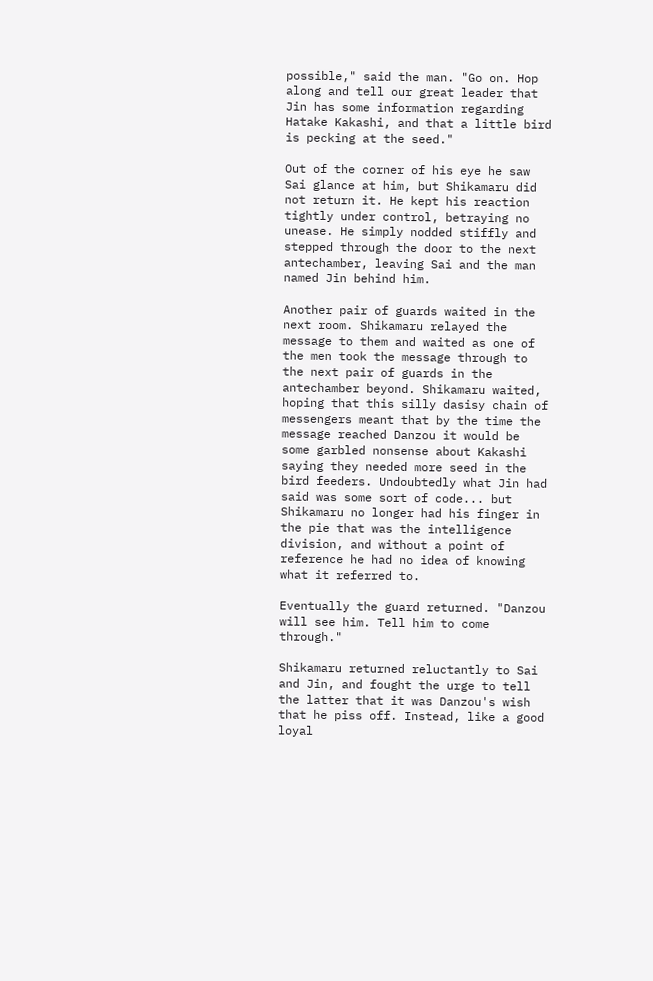possible," said the man. "Go on. Hop along and tell our great leader that Jin has some information regarding Hatake Kakashi, and that a little bird is pecking at the seed."

Out of the corner of his eye he saw Sai glance at him, but Shikamaru did not return it. He kept his reaction tightly under control, betraying no unease. He simply nodded stiffly and stepped through the door to the next antechamber, leaving Sai and the man named Jin behind him.

Another pair of guards waited in the next room. Shikamaru relayed the message to them and waited as one of the men took the message through to the next pair of guards in the antechamber beyond. Shikamaru waited, hoping that this silly dasisy chain of messengers meant that by the time the message reached Danzou it would be some garbled nonsense about Kakashi saying they needed more seed in the bird feeders. Undoubtedly what Jin had said was some sort of code... but Shikamaru no longer had his finger in the pie that was the intelligence division, and without a point of reference he had no idea of knowing what it referred to.

Eventually the guard returned. "Danzou will see him. Tell him to come through."

Shikamaru returned reluctantly to Sai and Jin, and fought the urge to tell the latter that it was Danzou's wish that he piss off. Instead, like a good loyal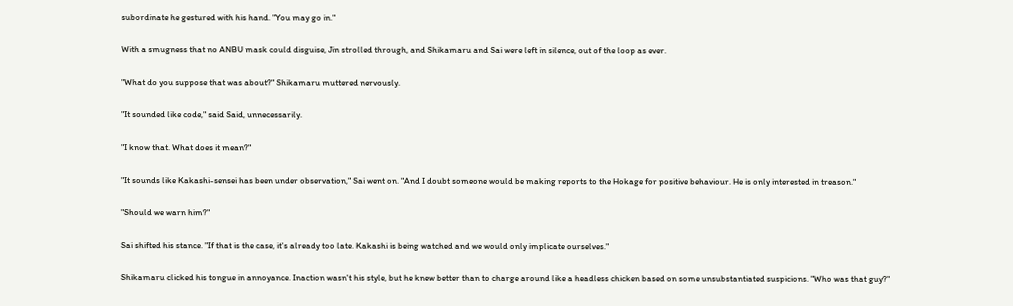subordinate he gestured with his hand. "You may go in."

With a smugness that no ANBU mask could disguise, Jin strolled through, and Shikamaru and Sai were left in silence, out of the loop as ever.

"What do you suppose that was about?" Shikamaru muttered nervously.

"It sounded like code," said Said, unnecessarily.

"I know that. What does it mean?"

"It sounds like Kakashi-sensei has been under observation," Sai went on. "And I doubt someone would be making reports to the Hokage for positive behaviour. He is only interested in treason."

"Should we warn him?"

Sai shifted his stance. "If that is the case, it's already too late. Kakashi is being watched and we would only implicate ourselves."

Shikamaru clicked his tongue in annoyance. Inaction wasn't his style, but he knew better than to charge around like a headless chicken based on some unsubstantiated suspicions. "Who was that guy?"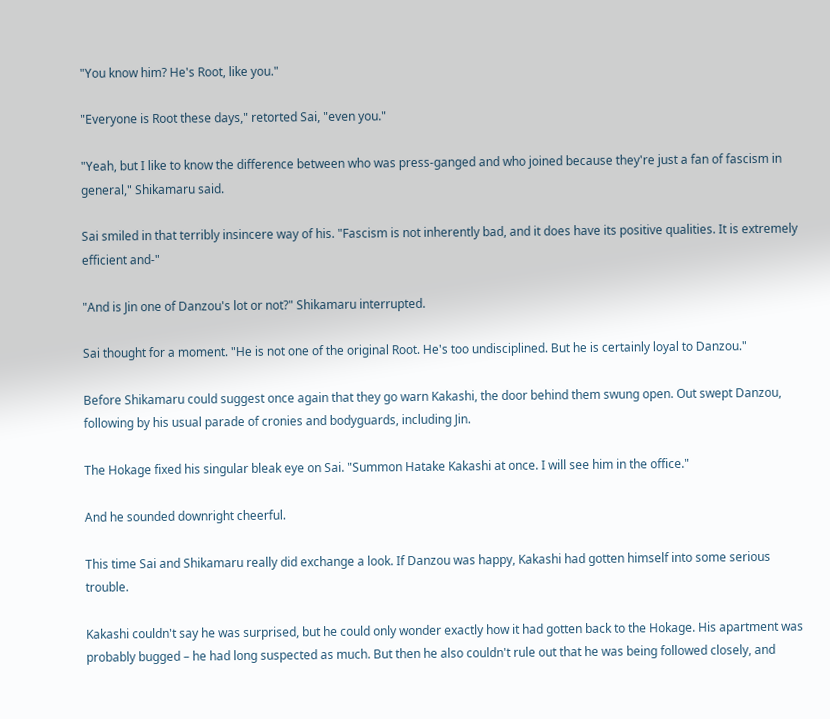"You know him? He's Root, like you."

"Everyone is Root these days," retorted Sai, "even you."

"Yeah, but I like to know the difference between who was press-ganged and who joined because they're just a fan of fascism in general," Shikamaru said.

Sai smiled in that terribly insincere way of his. "Fascism is not inherently bad, and it does have its positive qualities. It is extremely efficient and-"

"And is Jin one of Danzou's lot or not?" Shikamaru interrupted.

Sai thought for a moment. "He is not one of the original Root. He's too undisciplined. But he is certainly loyal to Danzou."

Before Shikamaru could suggest once again that they go warn Kakashi, the door behind them swung open. Out swept Danzou, following by his usual parade of cronies and bodyguards, including Jin.

The Hokage fixed his singular bleak eye on Sai. "Summon Hatake Kakashi at once. I will see him in the office."

And he sounded downright cheerful.

This time Sai and Shikamaru really did exchange a look. If Danzou was happy, Kakashi had gotten himself into some serious trouble.

Kakashi couldn't say he was surprised, but he could only wonder exactly how it had gotten back to the Hokage. His apartment was probably bugged – he had long suspected as much. But then he also couldn't rule out that he was being followed closely, and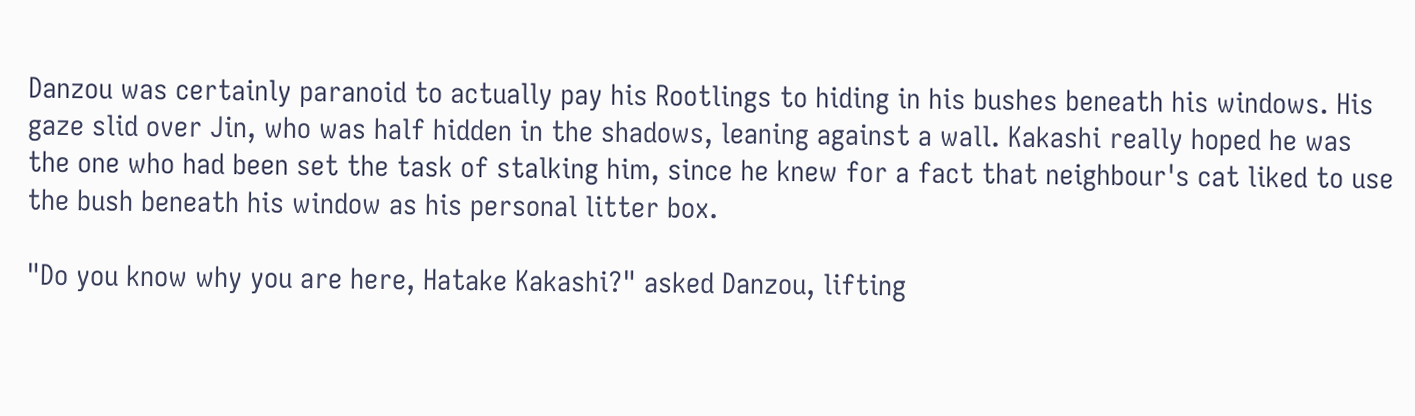Danzou was certainly paranoid to actually pay his Rootlings to hiding in his bushes beneath his windows. His gaze slid over Jin, who was half hidden in the shadows, leaning against a wall. Kakashi really hoped he was the one who had been set the task of stalking him, since he knew for a fact that neighbour's cat liked to use the bush beneath his window as his personal litter box.

"Do you know why you are here, Hatake Kakashi?" asked Danzou, lifting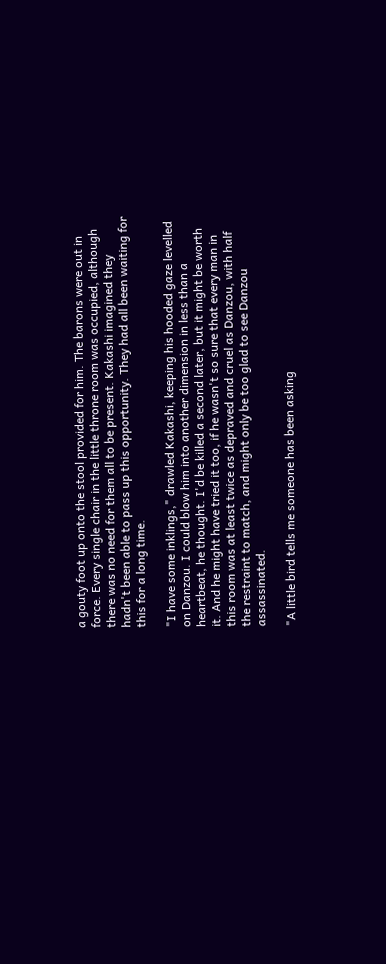a gouty foot up onto the stool provided for him. The barons were out in force. Every single chair in the little throne room was occupied, although there was no need for them all to be present. Kakashi imagined they hadn't been able to pass up this opportunity. They had all been waiting for this for a long time.

"I have some inklings," drawled Kakashi, keeping his hooded gaze levelled on Danzou. I could blow him into another dimension in less than a heartbeat, he thought. I'd be killed a second later, but it might be worth it. And he might have tried it too, if he wasn't so sure that every man in this room was at least twice as depraved and cruel as Danzou, with half the restraint to match, and might only be too glad to see Danzou assassinated.

"A little bird tells me someone has been asking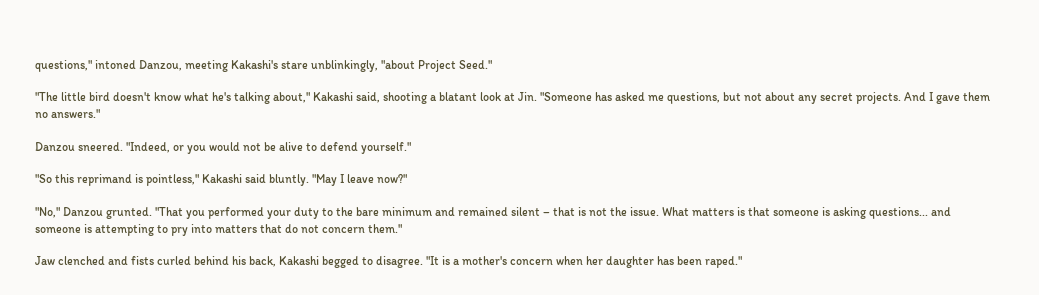questions," intoned Danzou, meeting Kakashi's stare unblinkingly, "about Project Seed."

"The little bird doesn't know what he's talking about," Kakashi said, shooting a blatant look at Jin. "Someone has asked me questions, but not about any secret projects. And I gave them no answers."

Danzou sneered. "Indeed, or you would not be alive to defend yourself."

"So this reprimand is pointless," Kakashi said bluntly. "May I leave now?"

"No," Danzou grunted. "That you performed your duty to the bare minimum and remained silent – that is not the issue. What matters is that someone is asking questions... and someone is attempting to pry into matters that do not concern them."

Jaw clenched and fists curled behind his back, Kakashi begged to disagree. "It is a mother's concern when her daughter has been raped."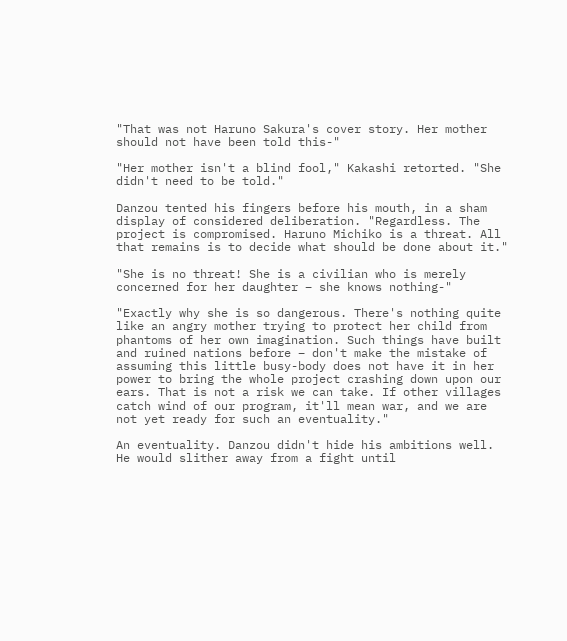"That was not Haruno Sakura's cover story. Her mother should not have been told this-"

"Her mother isn't a blind fool," Kakashi retorted. "She didn't need to be told."

Danzou tented his fingers before his mouth, in a sham display of considered deliberation. "Regardless. The project is compromised. Haruno Michiko is a threat. All that remains is to decide what should be done about it."

"She is no threat! She is a civilian who is merely concerned for her daughter – she knows nothing-"

"Exactly why she is so dangerous. There's nothing quite like an angry mother trying to protect her child from phantoms of her own imagination. Such things have built and ruined nations before – don't make the mistake of assuming this little busy-body does not have it in her power to bring the whole project crashing down upon our ears. That is not a risk we can take. If other villages catch wind of our program, it'll mean war, and we are not yet ready for such an eventuality."

An eventuality. Danzou didn't hide his ambitions well. He would slither away from a fight until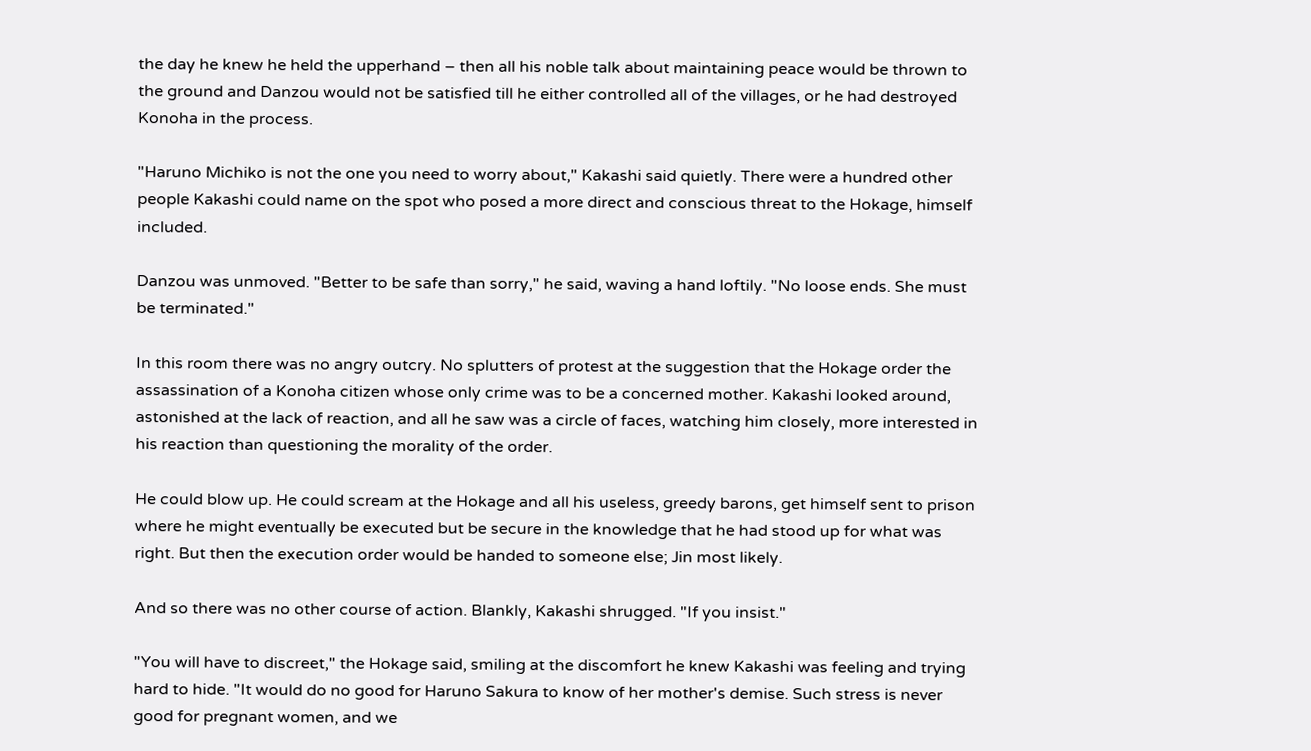the day he knew he held the upperhand – then all his noble talk about maintaining peace would be thrown to the ground and Danzou would not be satisfied till he either controlled all of the villages, or he had destroyed Konoha in the process.

"Haruno Michiko is not the one you need to worry about," Kakashi said quietly. There were a hundred other people Kakashi could name on the spot who posed a more direct and conscious threat to the Hokage, himself included.

Danzou was unmoved. "Better to be safe than sorry," he said, waving a hand loftily. "No loose ends. She must be terminated."

In this room there was no angry outcry. No splutters of protest at the suggestion that the Hokage order the assassination of a Konoha citizen whose only crime was to be a concerned mother. Kakashi looked around, astonished at the lack of reaction, and all he saw was a circle of faces, watching him closely, more interested in his reaction than questioning the morality of the order.

He could blow up. He could scream at the Hokage and all his useless, greedy barons, get himself sent to prison where he might eventually be executed but be secure in the knowledge that he had stood up for what was right. But then the execution order would be handed to someone else; Jin most likely.

And so there was no other course of action. Blankly, Kakashi shrugged. "If you insist."

"You will have to discreet," the Hokage said, smiling at the discomfort he knew Kakashi was feeling and trying hard to hide. "It would do no good for Haruno Sakura to know of her mother's demise. Such stress is never good for pregnant women, and we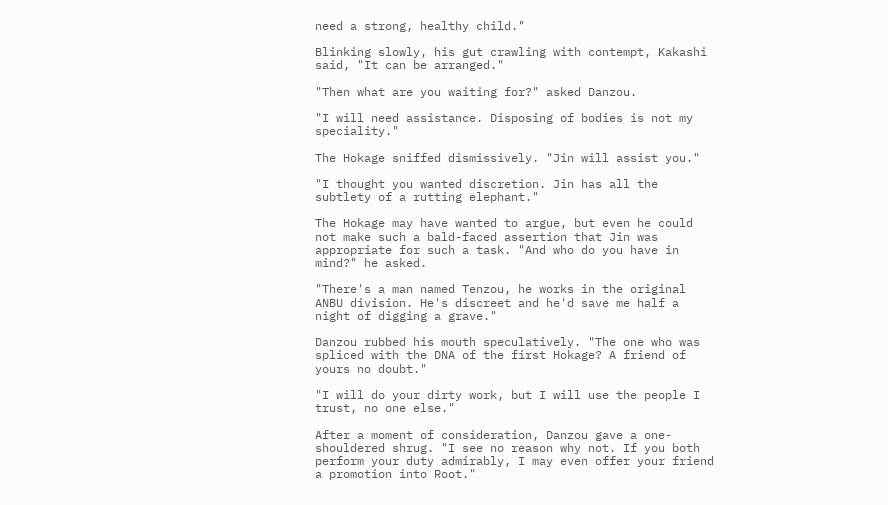need a strong, healthy child."

Blinking slowly, his gut crawling with contempt, Kakashi said, "It can be arranged."

"Then what are you waiting for?" asked Danzou.

"I will need assistance. Disposing of bodies is not my speciality."

The Hokage sniffed dismissively. "Jin will assist you."

"I thought you wanted discretion. Jin has all the subtlety of a rutting elephant."

The Hokage may have wanted to argue, but even he could not make such a bald-faced assertion that Jin was appropriate for such a task. "And who do you have in mind?" he asked.

"There's a man named Tenzou, he works in the original ANBU division. He's discreet and he'd save me half a night of digging a grave."

Danzou rubbed his mouth speculatively. "The one who was spliced with the DNA of the first Hokage? A friend of yours no doubt."

"I will do your dirty work, but I will use the people I trust, no one else."

After a moment of consideration, Danzou gave a one-shouldered shrug. "I see no reason why not. If you both perform your duty admirably, I may even offer your friend a promotion into Root."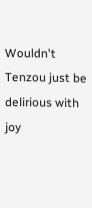Wouldn't Tenzou just be delirious with joy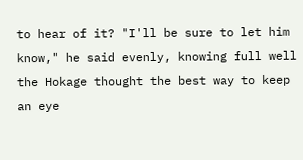to hear of it? "I'll be sure to let him know," he said evenly, knowing full well the Hokage thought the best way to keep an eye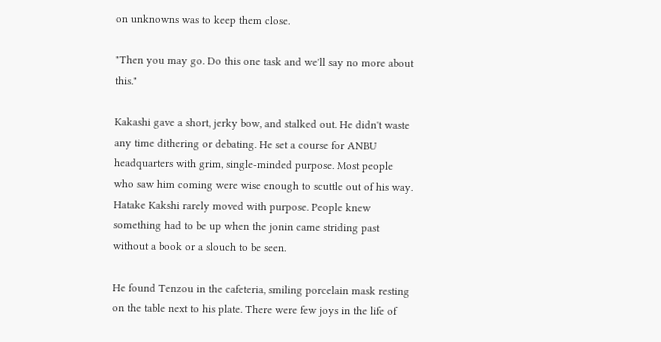on unknowns was to keep them close.

"Then you may go. Do this one task and we'll say no more about this."

Kakashi gave a short, jerky bow, and stalked out. He didn't waste any time dithering or debating. He set a course for ANBU headquarters with grim, single-minded purpose. Most people who saw him coming were wise enough to scuttle out of his way. Hatake Kakshi rarely moved with purpose. People knew something had to be up when the jonin came striding past without a book or a slouch to be seen.

He found Tenzou in the cafeteria, smiling porcelain mask resting on the table next to his plate. There were few joys in the life of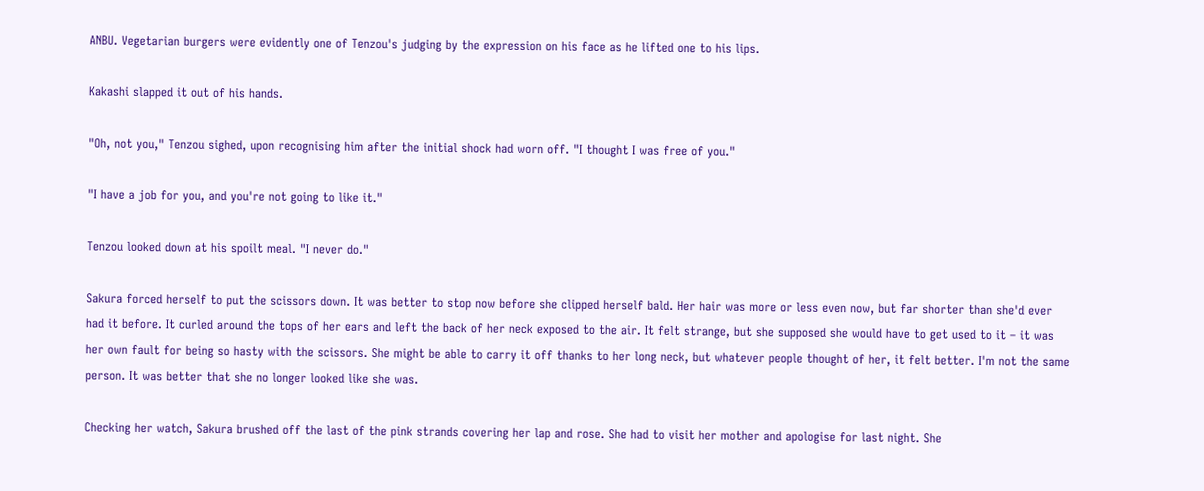ANBU. Vegetarian burgers were evidently one of Tenzou's judging by the expression on his face as he lifted one to his lips.

Kakashi slapped it out of his hands.

"Oh, not you," Tenzou sighed, upon recognising him after the initial shock had worn off. "I thought I was free of you."

"I have a job for you, and you're not going to like it."

Tenzou looked down at his spoilt meal. "I never do."

Sakura forced herself to put the scissors down. It was better to stop now before she clipped herself bald. Her hair was more or less even now, but far shorter than she'd ever had it before. It curled around the tops of her ears and left the back of her neck exposed to the air. It felt strange, but she supposed she would have to get used to it – it was her own fault for being so hasty with the scissors. She might be able to carry it off thanks to her long neck, but whatever people thought of her, it felt better. I'm not the same person. It was better that she no longer looked like she was.

Checking her watch, Sakura brushed off the last of the pink strands covering her lap and rose. She had to visit her mother and apologise for last night. She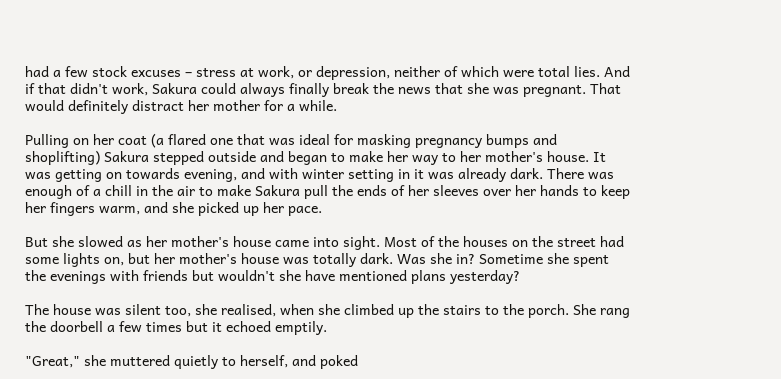had a few stock excuses – stress at work, or depression, neither of which were total lies. And if that didn't work, Sakura could always finally break the news that she was pregnant. That would definitely distract her mother for a while.

Pulling on her coat (a flared one that was ideal for masking pregnancy bumps and shoplifting) Sakura stepped outside and began to make her way to her mother's house. It was getting on towards evening, and with winter setting in it was already dark. There was enough of a chill in the air to make Sakura pull the ends of her sleeves over her hands to keep her fingers warm, and she picked up her pace.

But she slowed as her mother's house came into sight. Most of the houses on the street had some lights on, but her mother's house was totally dark. Was she in? Sometime she spent the evenings with friends but wouldn't she have mentioned plans yesterday?

The house was silent too, she realised, when she climbed up the stairs to the porch. She rang the doorbell a few times but it echoed emptily.

"Great," she muttered quietly to herself, and poked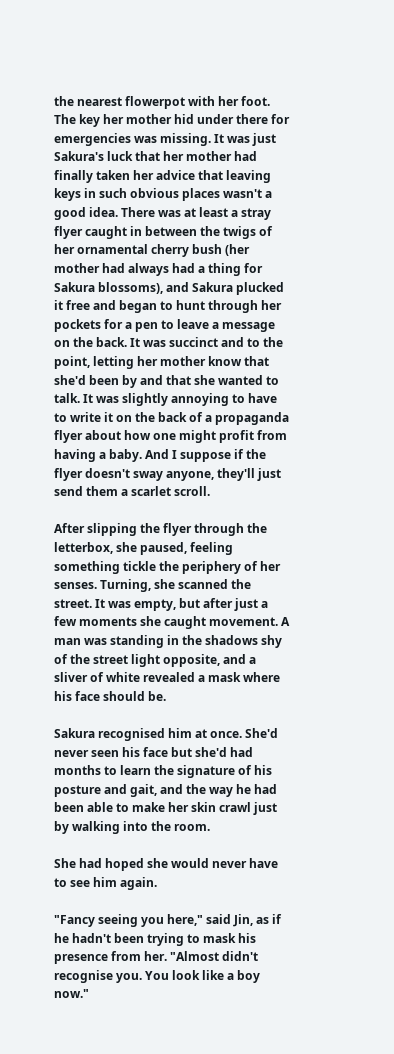the nearest flowerpot with her foot. The key her mother hid under there for emergencies was missing. It was just Sakura's luck that her mother had finally taken her advice that leaving keys in such obvious places wasn't a good idea. There was at least a stray flyer caught in between the twigs of her ornamental cherry bush (her mother had always had a thing for Sakura blossoms), and Sakura plucked it free and began to hunt through her pockets for a pen to leave a message on the back. It was succinct and to the point, letting her mother know that she'd been by and that she wanted to talk. It was slightly annoying to have to write it on the back of a propaganda flyer about how one might profit from having a baby. And I suppose if the flyer doesn't sway anyone, they'll just send them a scarlet scroll.

After slipping the flyer through the letterbox, she paused, feeling something tickle the periphery of her senses. Turning, she scanned the street. It was empty, but after just a few moments she caught movement. A man was standing in the shadows shy of the street light opposite, and a sliver of white revealed a mask where his face should be.

Sakura recognised him at once. She'd never seen his face but she'd had months to learn the signature of his posture and gait, and the way he had been able to make her skin crawl just by walking into the room.

She had hoped she would never have to see him again.

"Fancy seeing you here," said Jin, as if he hadn't been trying to mask his presence from her. "Almost didn't recognise you. You look like a boy now."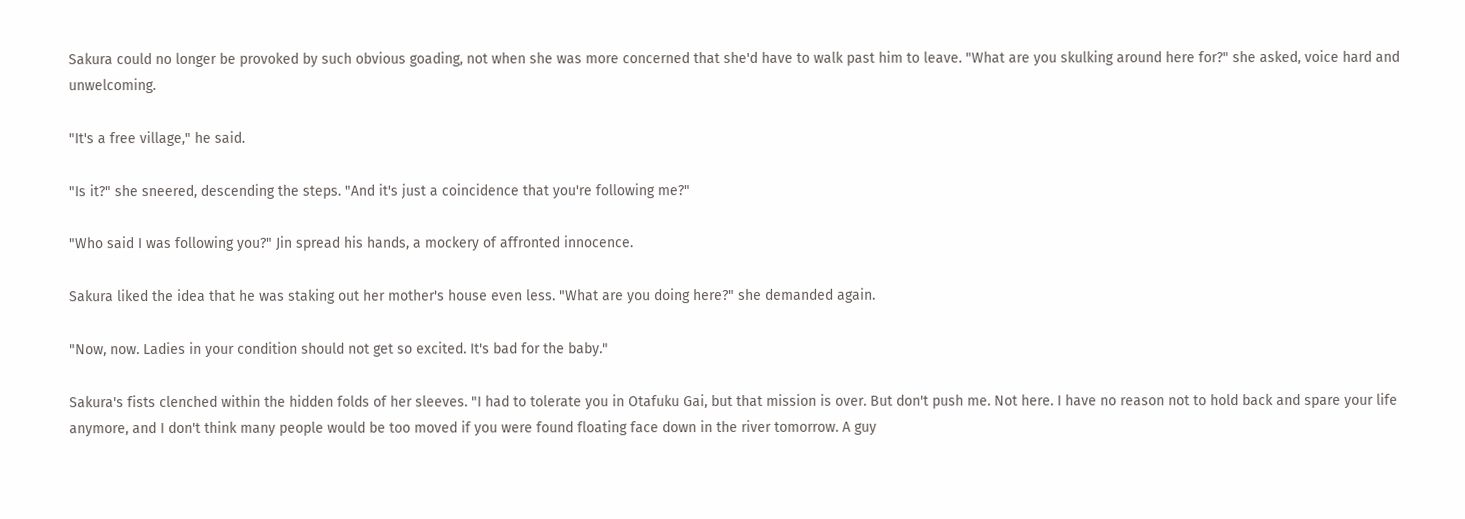Sakura could no longer be provoked by such obvious goading, not when she was more concerned that she'd have to walk past him to leave. "What are you skulking around here for?" she asked, voice hard and unwelcoming.

"It's a free village," he said.

"Is it?" she sneered, descending the steps. "And it's just a coincidence that you're following me?"

"Who said I was following you?" Jin spread his hands, a mockery of affronted innocence.

Sakura liked the idea that he was staking out her mother's house even less. "What are you doing here?" she demanded again.

"Now, now. Ladies in your condition should not get so excited. It's bad for the baby."

Sakura's fists clenched within the hidden folds of her sleeves. "I had to tolerate you in Otafuku Gai, but that mission is over. But don't push me. Not here. I have no reason not to hold back and spare your life anymore, and I don't think many people would be too moved if you were found floating face down in the river tomorrow. A guy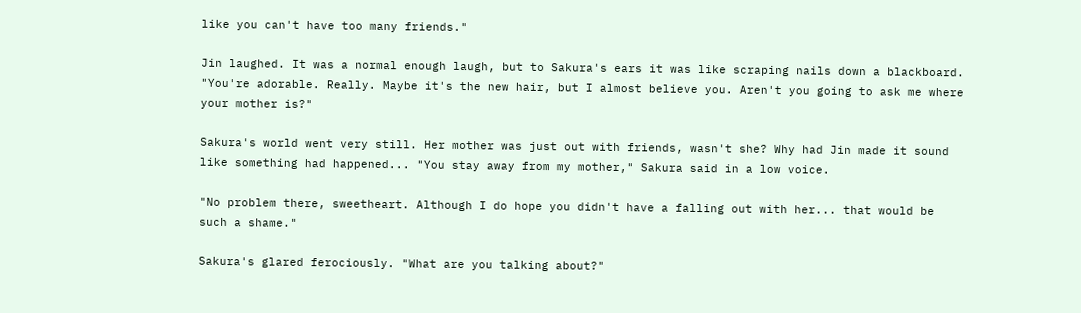like you can't have too many friends."

Jin laughed. It was a normal enough laugh, but to Sakura's ears it was like scraping nails down a blackboard. "You're adorable. Really. Maybe it's the new hair, but I almost believe you. Aren't you going to ask me where your mother is?"

Sakura's world went very still. Her mother was just out with friends, wasn't she? Why had Jin made it sound like something had happened... "You stay away from my mother," Sakura said in a low voice.

"No problem there, sweetheart. Although I do hope you didn't have a falling out with her... that would be such a shame."

Sakura's glared ferociously. "What are you talking about?"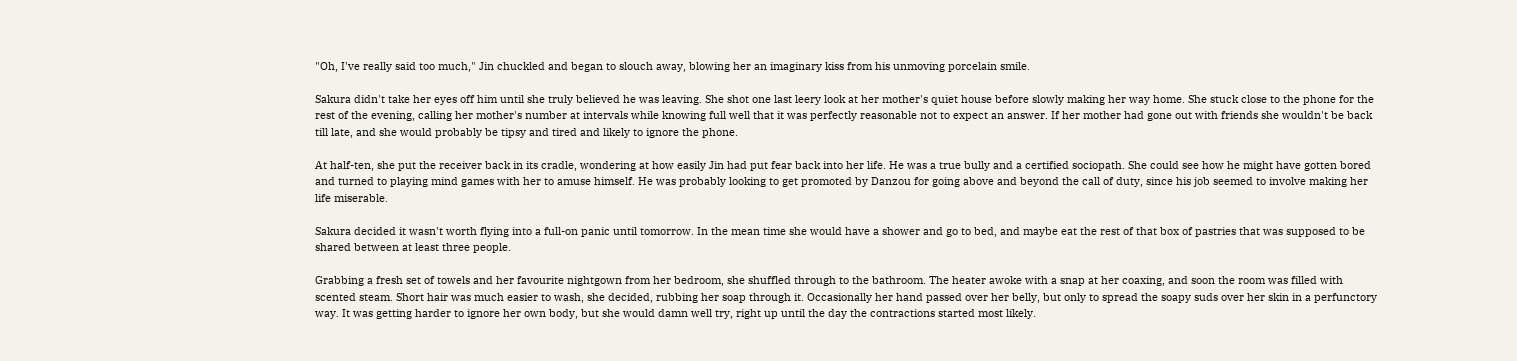"Oh, I've really said too much," Jin chuckled and began to slouch away, blowing her an imaginary kiss from his unmoving porcelain smile.

Sakura didn't take her eyes off him until she truly believed he was leaving. She shot one last leery look at her mother's quiet house before slowly making her way home. She stuck close to the phone for the rest of the evening, calling her mother's number at intervals while knowing full well that it was perfectly reasonable not to expect an answer. If her mother had gone out with friends she wouldn't be back till late, and she would probably be tipsy and tired and likely to ignore the phone.

At half-ten, she put the receiver back in its cradle, wondering at how easily Jin had put fear back into her life. He was a true bully and a certified sociopath. She could see how he might have gotten bored and turned to playing mind games with her to amuse himself. He was probably looking to get promoted by Danzou for going above and beyond the call of duty, since his job seemed to involve making her life miserable.

Sakura decided it wasn't worth flying into a full-on panic until tomorrow. In the mean time she would have a shower and go to bed, and maybe eat the rest of that box of pastries that was supposed to be shared between at least three people.

Grabbing a fresh set of towels and her favourite nightgown from her bedroom, she shuffled through to the bathroom. The heater awoke with a snap at her coaxing, and soon the room was filled with scented steam. Short hair was much easier to wash, she decided, rubbing her soap through it. Occasionally her hand passed over her belly, but only to spread the soapy suds over her skin in a perfunctory way. It was getting harder to ignore her own body, but she would damn well try, right up until the day the contractions started most likely.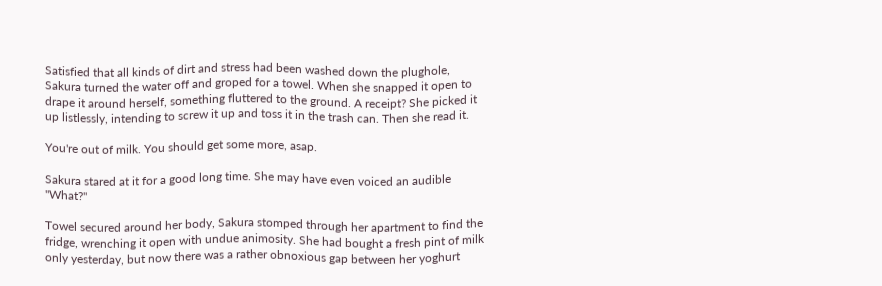Satisfied that all kinds of dirt and stress had been washed down the plughole, Sakura turned the water off and groped for a towel. When she snapped it open to drape it around herself, something fluttered to the ground. A receipt? She picked it up listlessly, intending to screw it up and toss it in the trash can. Then she read it.

You're out of milk. You should get some more, asap.

Sakura stared at it for a good long time. She may have even voiced an audible "What?"

Towel secured around her body, Sakura stomped through her apartment to find the fridge, wrenching it open with undue animosity. She had bought a fresh pint of milk only yesterday, but now there was a rather obnoxious gap between her yoghurt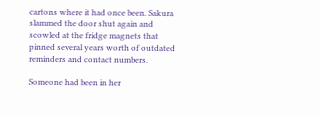cartons where it had once been. Sakura slammed the door shut again and scowled at the fridge magnets that pinned several years worth of outdated reminders and contact numbers.

Someone had been in her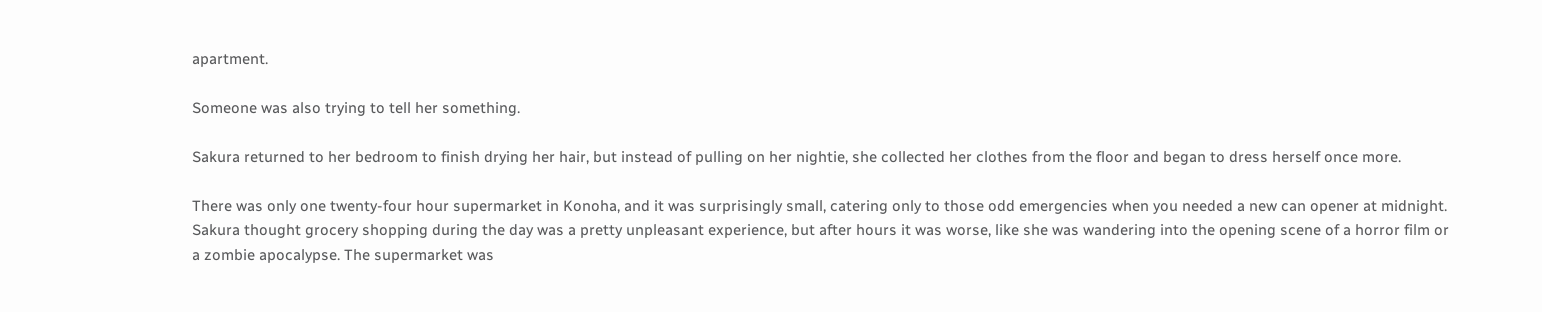apartment.

Someone was also trying to tell her something.

Sakura returned to her bedroom to finish drying her hair, but instead of pulling on her nightie, she collected her clothes from the floor and began to dress herself once more.

There was only one twenty-four hour supermarket in Konoha, and it was surprisingly small, catering only to those odd emergencies when you needed a new can opener at midnight. Sakura thought grocery shopping during the day was a pretty unpleasant experience, but after hours it was worse, like she was wandering into the opening scene of a horror film or a zombie apocalypse. The supermarket was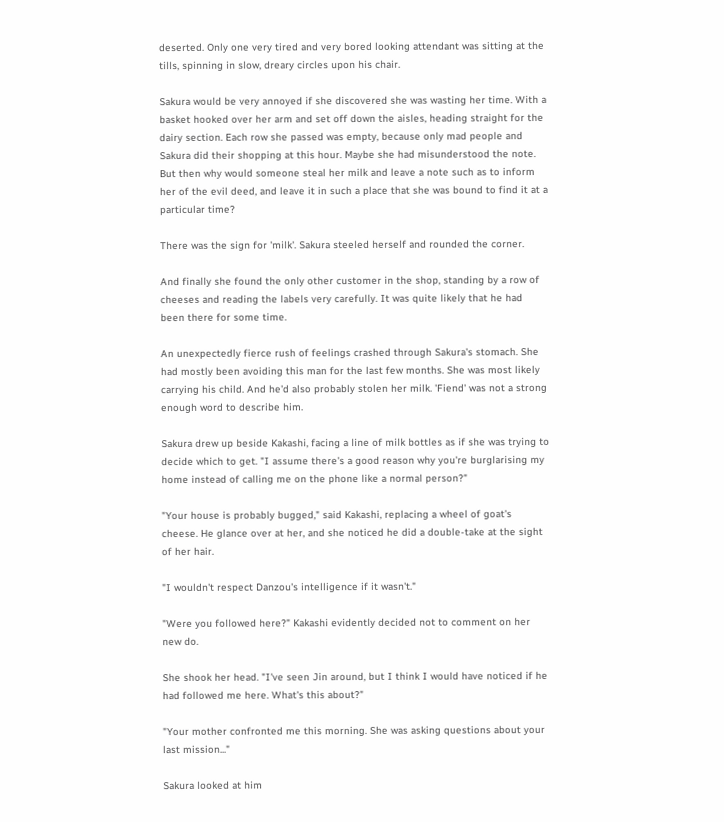deserted. Only one very tired and very bored looking attendant was sitting at the tills, spinning in slow, dreary circles upon his chair.

Sakura would be very annoyed if she discovered she was wasting her time. With a basket hooked over her arm and set off down the aisles, heading straight for the dairy section. Each row she passed was empty, because only mad people and Sakura did their shopping at this hour. Maybe she had misunderstood the note. But then why would someone steal her milk and leave a note such as to inform her of the evil deed, and leave it in such a place that she was bound to find it at a particular time?

There was the sign for 'milk'. Sakura steeled herself and rounded the corner.

And finally she found the only other customer in the shop, standing by a row of cheeses and reading the labels very carefully. It was quite likely that he had been there for some time.

An unexpectedly fierce rush of feelings crashed through Sakura's stomach. She had mostly been avoiding this man for the last few months. She was most likely carrying his child. And he'd also probably stolen her milk. 'Fiend' was not a strong enough word to describe him.

Sakura drew up beside Kakashi, facing a line of milk bottles as if she was trying to decide which to get. "I assume there's a good reason why you're burglarising my home instead of calling me on the phone like a normal person?"

"Your house is probably bugged," said Kakashi, replacing a wheel of goat's cheese. He glance over at her, and she noticed he did a double-take at the sight of her hair.

"I wouldn't respect Danzou's intelligence if it wasn't."

"Were you followed here?" Kakashi evidently decided not to comment on her new do.

She shook her head. "I've seen Jin around, but I think I would have noticed if he had followed me here. What's this about?"

"Your mother confronted me this morning. She was asking questions about your last mission..."

Sakura looked at him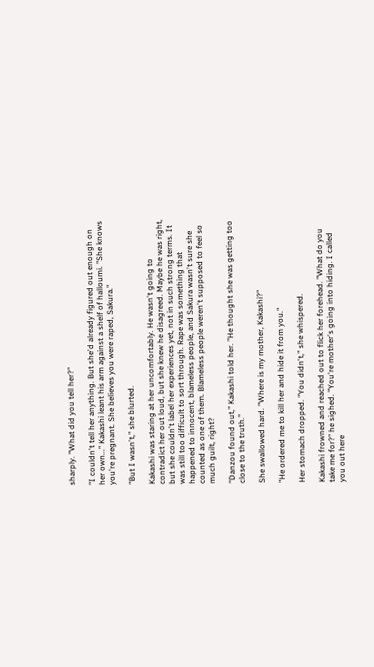sharply. "What did you tell her?"

"I couldn't tell her anything. But she'd already figured out enough on her own..." Kakashi leant his arm against a shelf of halloumi. "She knows you're pregnant. She believes you were raped, Sakura."

"But I wasn't," she blurted.

Kakashi was staring at her uncomfortably. He wasn't going to contradict her out loud, but she knew he disagreed. Maybe he was right, but she couldn't label her experiences yet, not in such strong terms. It was still too difficult to sort through. Rape was something that happened to innocent, blameless people, and Sakura wasn't sure she counted as one of them. Blameless people weren't supposed to feel so much guilt, right?

"Danzou found out," Kakashi told her. "He thought she was getting too close to the truth."

She swallowed hard. "Where is my mother, Kakashi?"

"He ordered me to kill her and hide it from you."

Her stomach dropped. "You didn't," she whispered.

Kakashi frowned and reached out to flick her forehead. "What do you take me for?" he sighed. "You're mother's going into hiding. I called you out here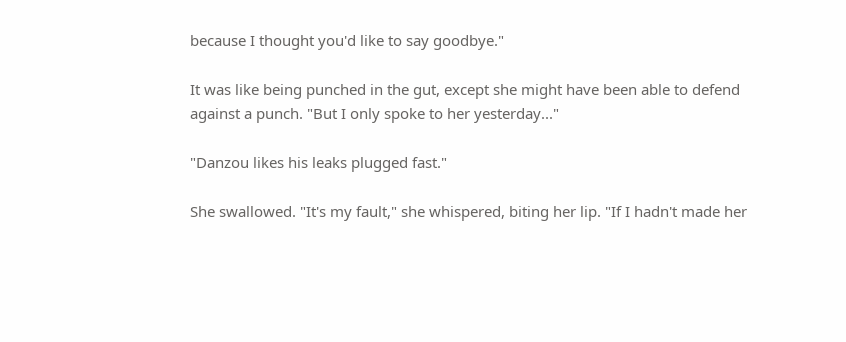because I thought you'd like to say goodbye."

It was like being punched in the gut, except she might have been able to defend against a punch. "But I only spoke to her yesterday..."

"Danzou likes his leaks plugged fast."

She swallowed. "It's my fault," she whispered, biting her lip. "If I hadn't made her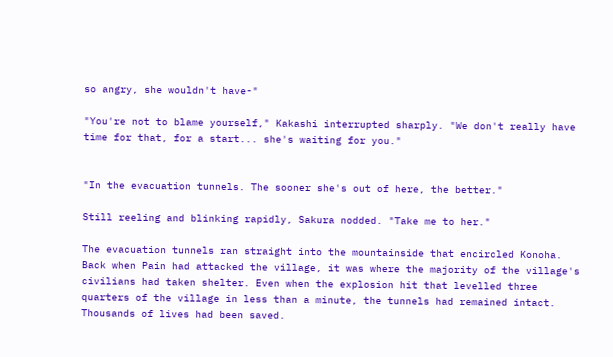so angry, she wouldn't have-"

"You're not to blame yourself," Kakashi interrupted sharply. "We don't really have time for that, for a start... she's waiting for you."


"In the evacuation tunnels. The sooner she's out of here, the better."

Still reeling and blinking rapidly, Sakura nodded. "Take me to her."

The evacuation tunnels ran straight into the mountainside that encircled Konoha. Back when Pain had attacked the village, it was where the majority of the village's civilians had taken shelter. Even when the explosion hit that levelled three quarters of the village in less than a minute, the tunnels had remained intact. Thousands of lives had been saved.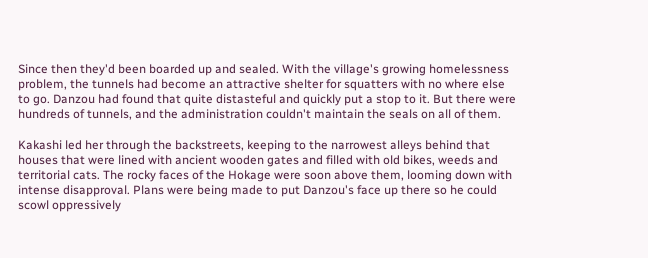Since then they'd been boarded up and sealed. With the village's growing homelessness problem, the tunnels had become an attractive shelter for squatters with no where else to go. Danzou had found that quite distasteful and quickly put a stop to it. But there were hundreds of tunnels, and the administration couldn't maintain the seals on all of them.

Kakashi led her through the backstreets, keeping to the narrowest alleys behind that houses that were lined with ancient wooden gates and filled with old bikes, weeds and territorial cats. The rocky faces of the Hokage were soon above them, looming down with intense disapproval. Plans were being made to put Danzou's face up there so he could scowl oppressively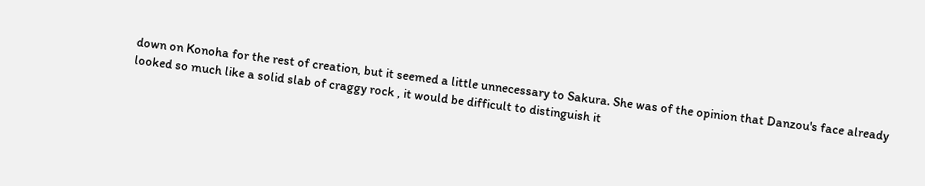down on Konoha for the rest of creation, but it seemed a little unnecessary to Sakura. She was of the opinion that Danzou's face already looked so much like a solid slab of craggy rock , it would be difficult to distinguish it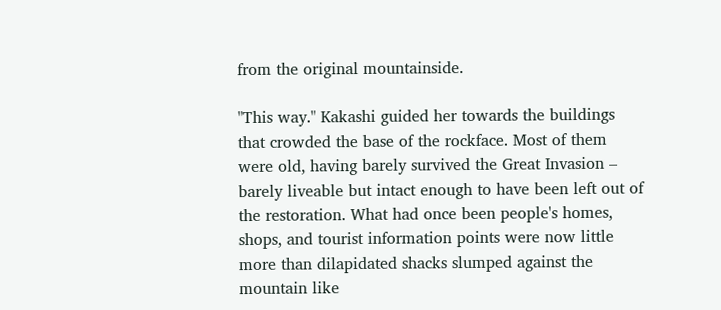from the original mountainside.

"This way." Kakashi guided her towards the buildings that crowded the base of the rockface. Most of them were old, having barely survived the Great Invasion – barely liveable but intact enough to have been left out of the restoration. What had once been people's homes, shops, and tourist information points were now little more than dilapidated shacks slumped against the mountain like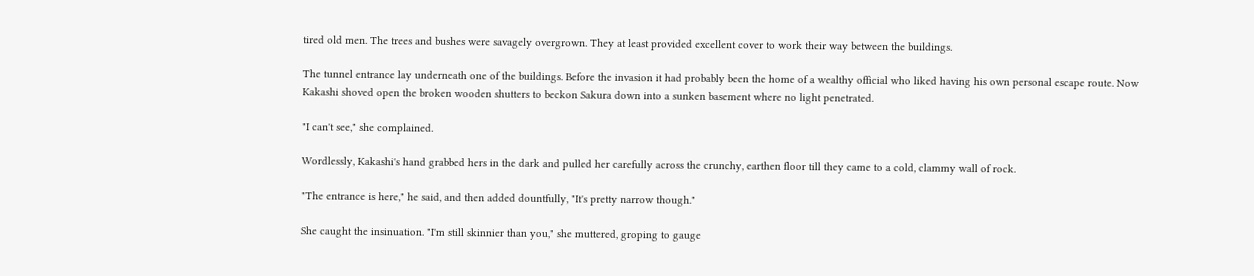tired old men. The trees and bushes were savagely overgrown. They at least provided excellent cover to work their way between the buildings.

The tunnel entrance lay underneath one of the buildings. Before the invasion it had probably been the home of a wealthy official who liked having his own personal escape route. Now Kakashi shoved open the broken wooden shutters to beckon Sakura down into a sunken basement where no light penetrated.

"I can't see," she complained.

Wordlessly, Kakashi's hand grabbed hers in the dark and pulled her carefully across the crunchy, earthen floor till they came to a cold, clammy wall of rock.

"The entrance is here," he said, and then added dountfully, "It's pretty narrow though."

She caught the insinuation. "I'm still skinnier than you," she muttered, groping to gauge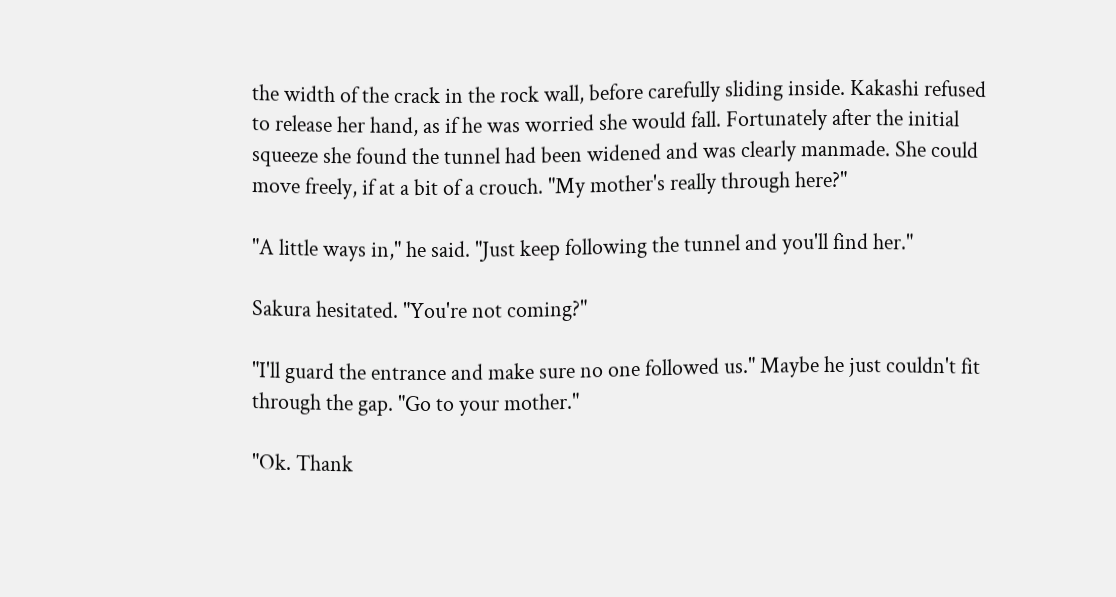the width of the crack in the rock wall, before carefully sliding inside. Kakashi refused to release her hand, as if he was worried she would fall. Fortunately after the initial squeeze she found the tunnel had been widened and was clearly manmade. She could move freely, if at a bit of a crouch. "My mother's really through here?"

"A little ways in," he said. "Just keep following the tunnel and you'll find her."

Sakura hesitated. "You're not coming?"

"I'll guard the entrance and make sure no one followed us." Maybe he just couldn't fit through the gap. "Go to your mother."

"Ok. Thank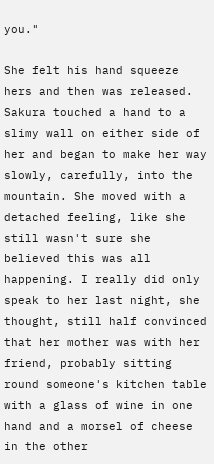you."

She felt his hand squeeze hers and then was released. Sakura touched a hand to a slimy wall on either side of her and began to make her way slowly, carefully, into the mountain. She moved with a detached feeling, like she still wasn't sure she believed this was all happening. I really did only speak to her last night, she thought, still half convinced that her mother was with her friend, probably sitting round someone's kitchen table with a glass of wine in one hand and a morsel of cheese in the other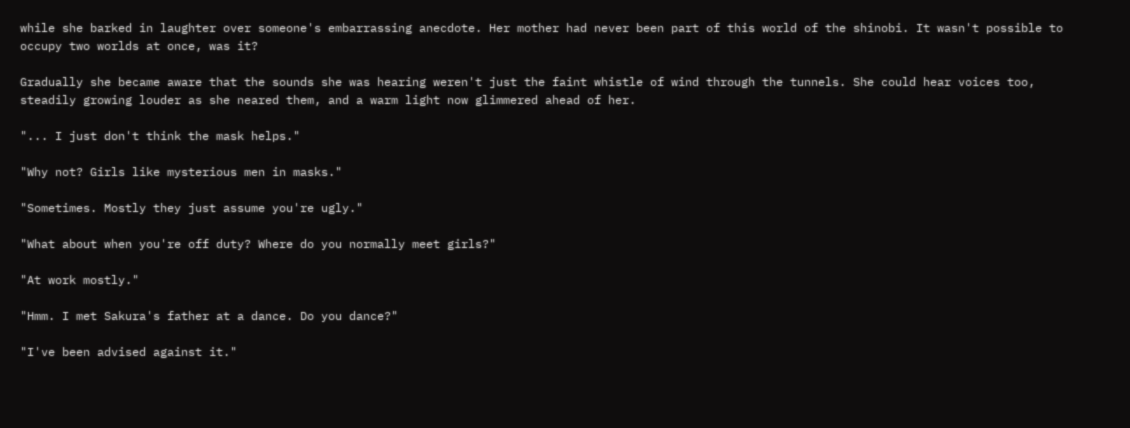while she barked in laughter over someone's embarrassing anecdote. Her mother had never been part of this world of the shinobi. It wasn't possible to occupy two worlds at once, was it?

Gradually she became aware that the sounds she was hearing weren't just the faint whistle of wind through the tunnels. She could hear voices too, steadily growing louder as she neared them, and a warm light now glimmered ahead of her.

"... I just don't think the mask helps."

"Why not? Girls like mysterious men in masks."

"Sometimes. Mostly they just assume you're ugly."

"What about when you're off duty? Where do you normally meet girls?"

"At work mostly."

"Hmm. I met Sakura's father at a dance. Do you dance?"

"I've been advised against it."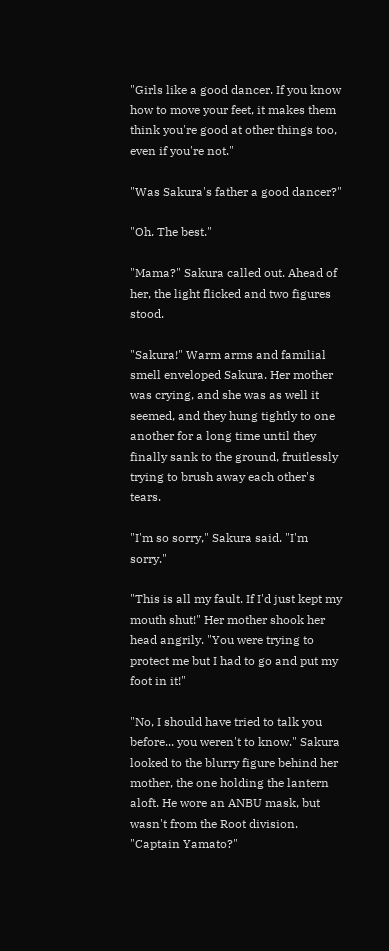"Girls like a good dancer. If you know how to move your feet, it makes them think you're good at other things too, even if you're not."

"Was Sakura's father a good dancer?"

"Oh. The best."

"Mama?" Sakura called out. Ahead of her, the light flicked and two figures stood.

"Sakura!" Warm arms and familial smell enveloped Sakura. Her mother was crying, and she was as well it seemed, and they hung tightly to one another for a long time until they finally sank to the ground, fruitlessly trying to brush away each other's tears.

"I'm so sorry," Sakura said. "I'm sorry."

"This is all my fault. If I'd just kept my mouth shut!" Her mother shook her head angrily. "You were trying to protect me but I had to go and put my foot in it!"

"No, I should have tried to talk you before... you weren't to know." Sakura looked to the blurry figure behind her mother, the one holding the lantern aloft. He wore an ANBU mask, but wasn't from the Root division. "Captain Yamato?"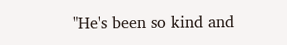"He's been so kind and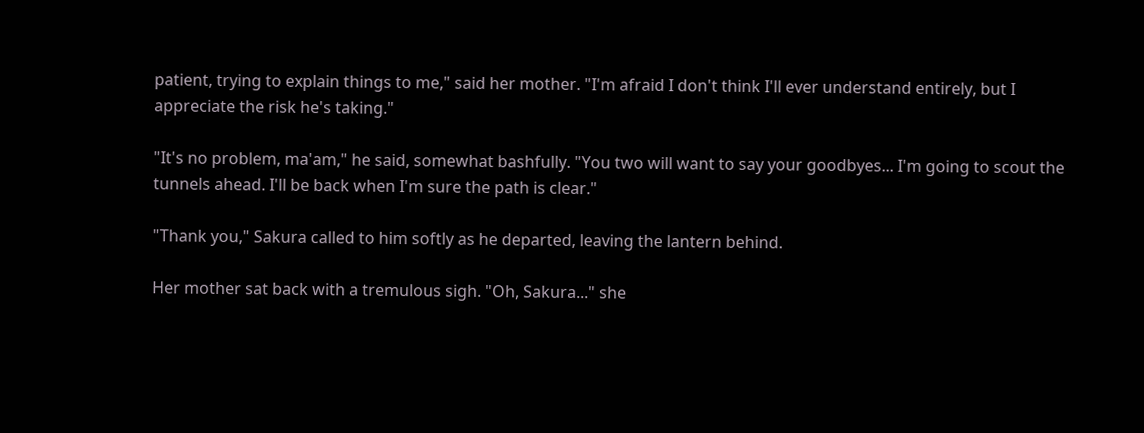patient, trying to explain things to me," said her mother. "I'm afraid I don't think I'll ever understand entirely, but I appreciate the risk he's taking."

"It's no problem, ma'am," he said, somewhat bashfully. "You two will want to say your goodbyes... I'm going to scout the tunnels ahead. I'll be back when I'm sure the path is clear."

"Thank you," Sakura called to him softly as he departed, leaving the lantern behind.

Her mother sat back with a tremulous sigh. "Oh, Sakura..." she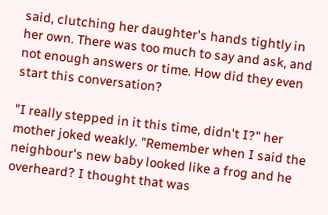said, clutching her daughter's hands tightly in her own. There was too much to say and ask, and not enough answers or time. How did they even start this conversation?

"I really stepped in it this time, didn't I?" her mother joked weakly. "Remember when I said the neighbour's new baby looked like a frog and he overheard? I thought that was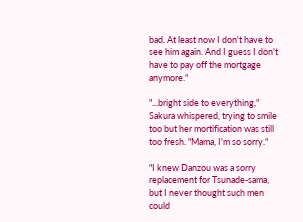bad. At least now I don't have to see him again. And I guess I don't have to pay off the mortgage anymore."

"...bright side to everything," Sakura whispered, trying to smile too but her mortification was still too fresh. "Mama, I'm so sorry."

"I knew Danzou was a sorry replacement for Tsunade-sama, but I never thought such men could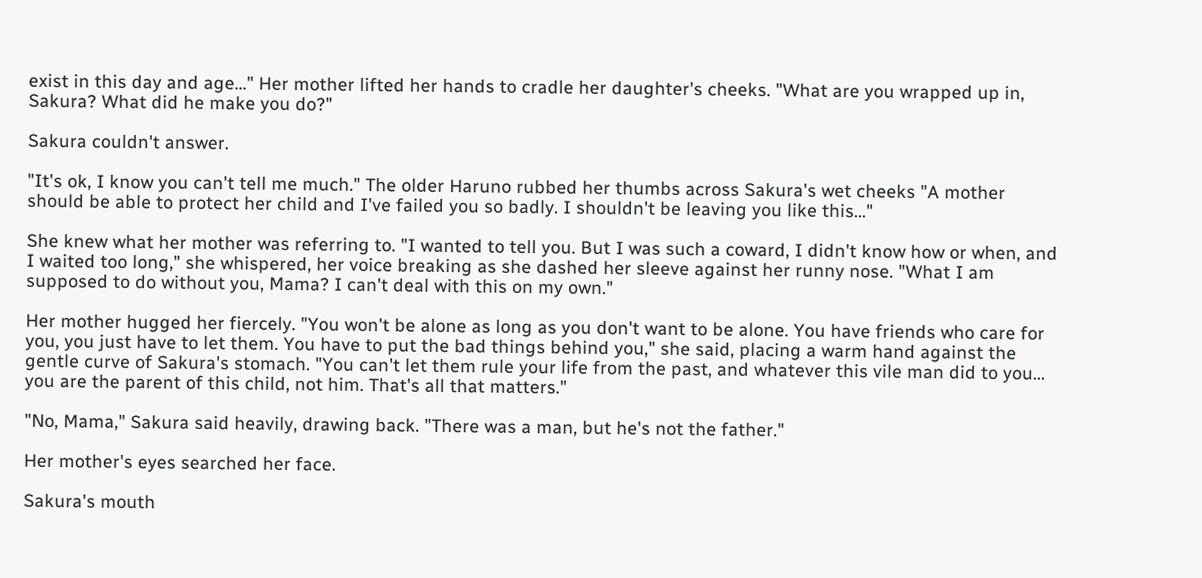exist in this day and age..." Her mother lifted her hands to cradle her daughter's cheeks. "What are you wrapped up in, Sakura? What did he make you do?"

Sakura couldn't answer.

"It's ok, I know you can't tell me much." The older Haruno rubbed her thumbs across Sakura's wet cheeks "A mother should be able to protect her child and I've failed you so badly. I shouldn't be leaving you like this..."

She knew what her mother was referring to. "I wanted to tell you. But I was such a coward, I didn't know how or when, and I waited too long," she whispered, her voice breaking as she dashed her sleeve against her runny nose. "What I am supposed to do without you, Mama? I can't deal with this on my own."

Her mother hugged her fiercely. "You won't be alone as long as you don't want to be alone. You have friends who care for you, you just have to let them. You have to put the bad things behind you," she said, placing a warm hand against the gentle curve of Sakura's stomach. "You can't let them rule your life from the past, and whatever this vile man did to you... you are the parent of this child, not him. That's all that matters."

"No, Mama," Sakura said heavily, drawing back. "There was a man, but he's not the father."

Her mother's eyes searched her face.

Sakura's mouth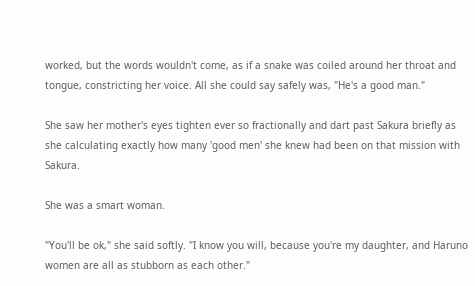worked, but the words wouldn't come, as if a snake was coiled around her throat and tongue, constricting her voice. All she could say safely was, "He's a good man."

She saw her mother's eyes tighten ever so fractionally and dart past Sakura briefly as she calculating exactly how many 'good men' she knew had been on that mission with Sakura.

She was a smart woman.

"You'll be ok," she said softly. "I know you will, because you're my daughter, and Haruno women are all as stubborn as each other."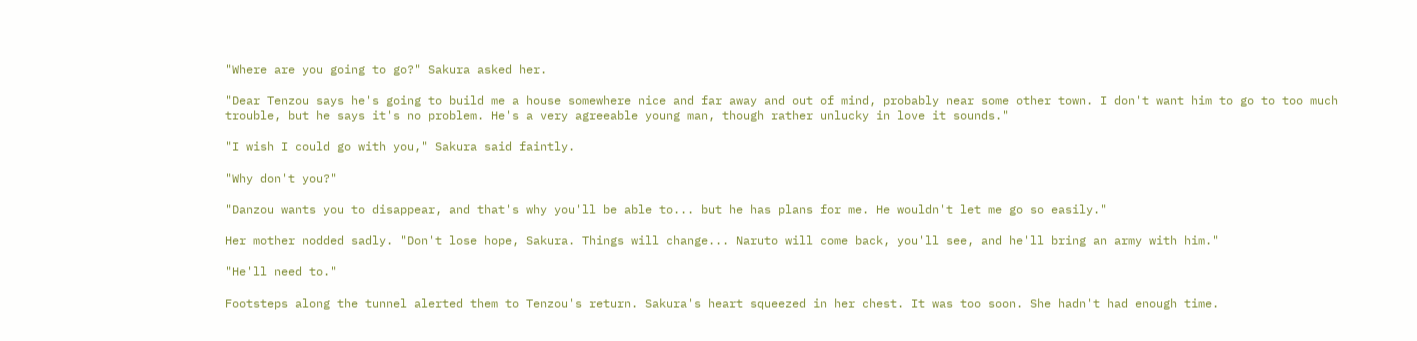"Where are you going to go?" Sakura asked her.

"Dear Tenzou says he's going to build me a house somewhere nice and far away and out of mind, probably near some other town. I don't want him to go to too much trouble, but he says it's no problem. He's a very agreeable young man, though rather unlucky in love it sounds."

"I wish I could go with you," Sakura said faintly.

"Why don't you?"

"Danzou wants you to disappear, and that's why you'll be able to... but he has plans for me. He wouldn't let me go so easily."

Her mother nodded sadly. "Don't lose hope, Sakura. Things will change... Naruto will come back, you'll see, and he'll bring an army with him."

"He'll need to."

Footsteps along the tunnel alerted them to Tenzou's return. Sakura's heart squeezed in her chest. It was too soon. She hadn't had enough time.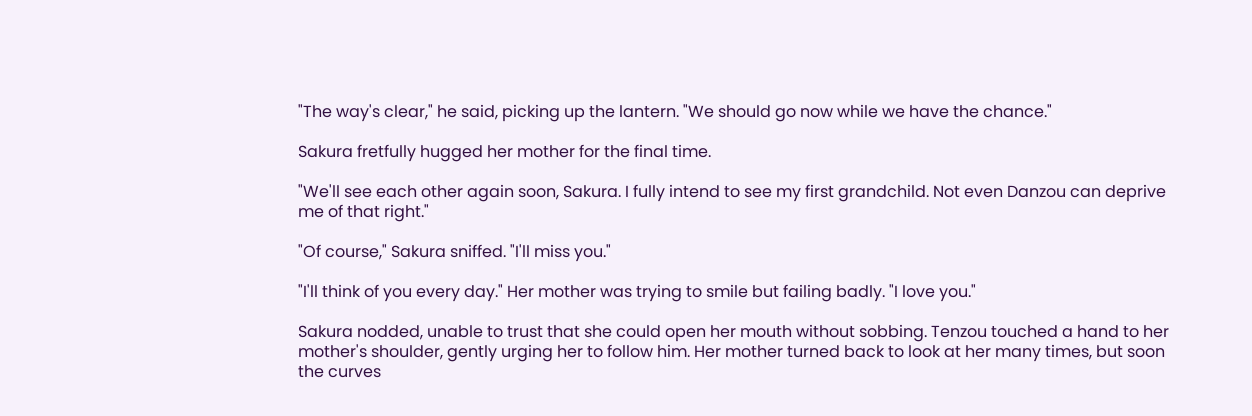"The way's clear," he said, picking up the lantern. "We should go now while we have the chance."

Sakura fretfully hugged her mother for the final time.

"We'll see each other again soon, Sakura. I fully intend to see my first grandchild. Not even Danzou can deprive me of that right."

"Of course," Sakura sniffed. "I'll miss you."

"I'll think of you every day." Her mother was trying to smile but failing badly. "I love you."

Sakura nodded, unable to trust that she could open her mouth without sobbing. Tenzou touched a hand to her mother's shoulder, gently urging her to follow him. Her mother turned back to look at her many times, but soon the curves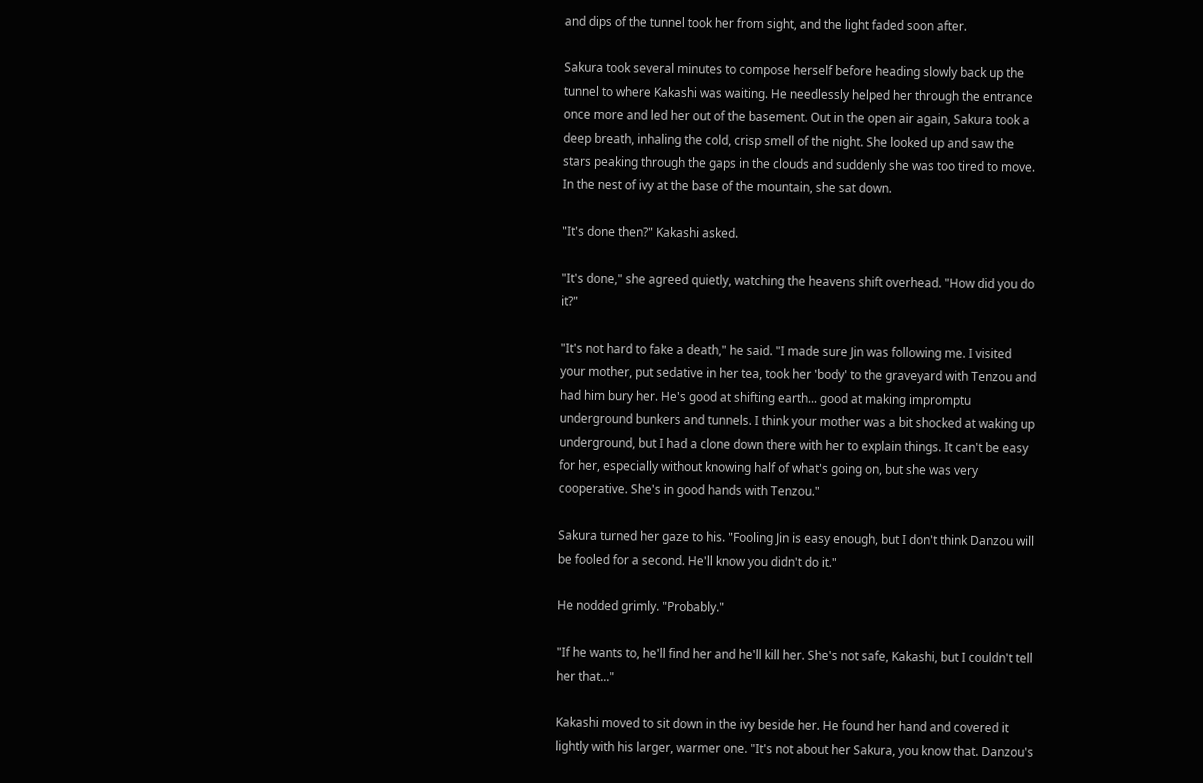and dips of the tunnel took her from sight, and the light faded soon after.

Sakura took several minutes to compose herself before heading slowly back up the tunnel to where Kakashi was waiting. He needlessly helped her through the entrance once more and led her out of the basement. Out in the open air again, Sakura took a deep breath, inhaling the cold, crisp smell of the night. She looked up and saw the stars peaking through the gaps in the clouds and suddenly she was too tired to move. In the nest of ivy at the base of the mountain, she sat down.

"It's done then?" Kakashi asked.

"It's done," she agreed quietly, watching the heavens shift overhead. "How did you do it?"

"It's not hard to fake a death," he said. "I made sure Jin was following me. I visited your mother, put sedative in her tea, took her 'body' to the graveyard with Tenzou and had him bury her. He's good at shifting earth... good at making impromptu underground bunkers and tunnels. I think your mother was a bit shocked at waking up underground, but I had a clone down there with her to explain things. It can't be easy for her, especially without knowing half of what's going on, but she was very cooperative. She's in good hands with Tenzou."

Sakura turned her gaze to his. "Fooling Jin is easy enough, but I don't think Danzou will be fooled for a second. He'll know you didn't do it."

He nodded grimly. "Probably."

"If he wants to, he'll find her and he'll kill her. She's not safe, Kakashi, but I couldn't tell her that..."

Kakashi moved to sit down in the ivy beside her. He found her hand and covered it lightly with his larger, warmer one. "It's not about her Sakura, you know that. Danzou's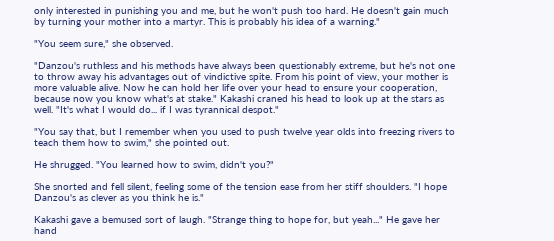only interested in punishing you and me, but he won't push too hard. He doesn't gain much by turning your mother into a martyr. This is probably his idea of a warning."

"You seem sure," she observed.

"Danzou's ruthless and his methods have always been questionably extreme, but he's not one to throw away his advantages out of vindictive spite. From his point of view, your mother is more valuable alive. Now he can hold her life over your head to ensure your cooperation, because now you know what's at stake." Kakashi craned his head to look up at the stars as well. "It's what I would do... if I was tyrannical despot."

"You say that, but I remember when you used to push twelve year olds into freezing rivers to teach them how to swim," she pointed out.

He shrugged. "You learned how to swim, didn't you?"

She snorted and fell silent, feeling some of the tension ease from her stiff shoulders. "I hope Danzou's as clever as you think he is."

Kakashi gave a bemused sort of laugh. "Strange thing to hope for, but yeah..." He gave her hand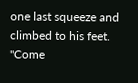one last squeeze and climbed to his feet. "Come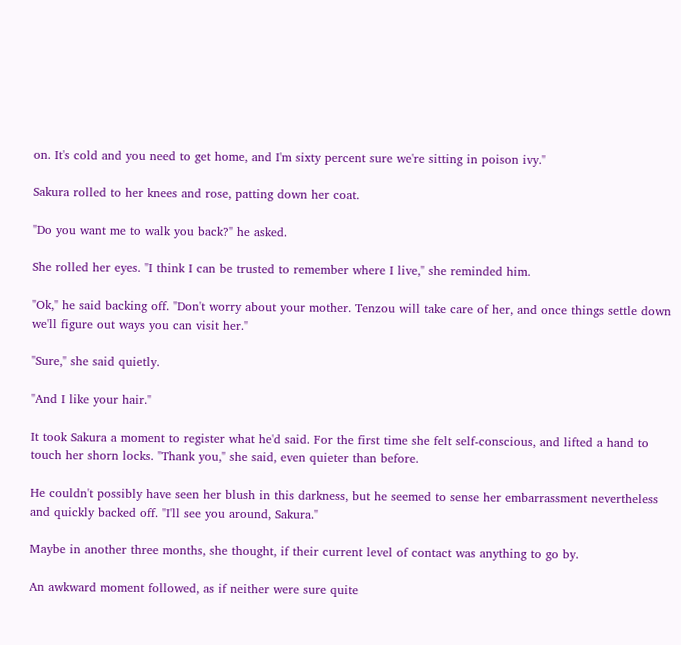on. It's cold and you need to get home, and I'm sixty percent sure we're sitting in poison ivy."

Sakura rolled to her knees and rose, patting down her coat.

"Do you want me to walk you back?" he asked.

She rolled her eyes. "I think I can be trusted to remember where I live," she reminded him.

"Ok," he said backing off. "Don't worry about your mother. Tenzou will take care of her, and once things settle down we'll figure out ways you can visit her."

"Sure," she said quietly.

"And I like your hair."

It took Sakura a moment to register what he'd said. For the first time she felt self-conscious, and lifted a hand to touch her shorn locks. "Thank you," she said, even quieter than before.

He couldn't possibly have seen her blush in this darkness, but he seemed to sense her embarrassment nevertheless and quickly backed off. "I'll see you around, Sakura."

Maybe in another three months, she thought, if their current level of contact was anything to go by.

An awkward moment followed, as if neither were sure quite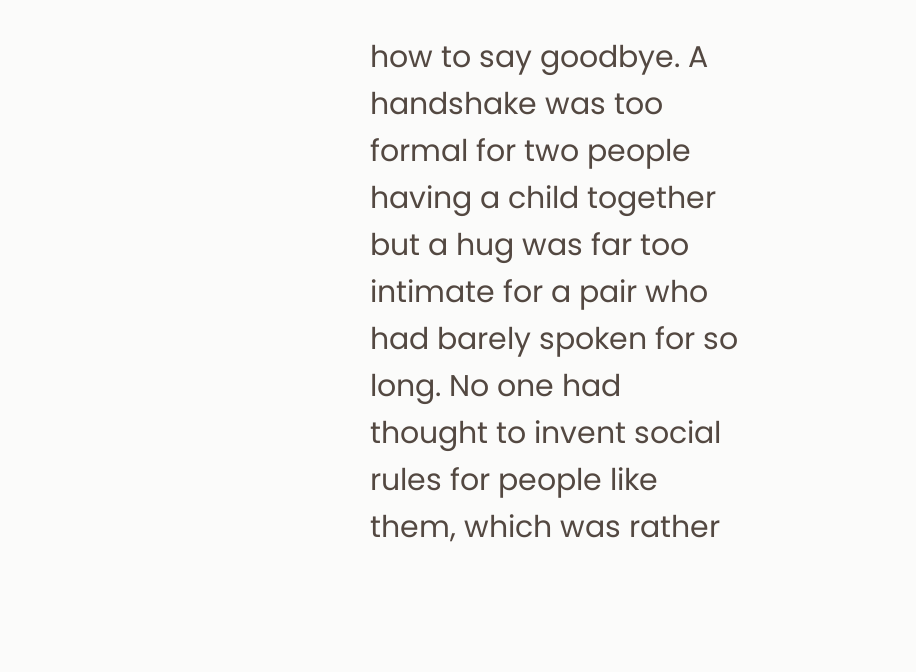how to say goodbye. A handshake was too formal for two people having a child together but a hug was far too intimate for a pair who had barely spoken for so long. No one had thought to invent social rules for people like them, which was rather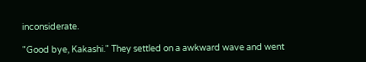inconsiderate.

"Good bye, Kakashi." They settled on a awkward wave and went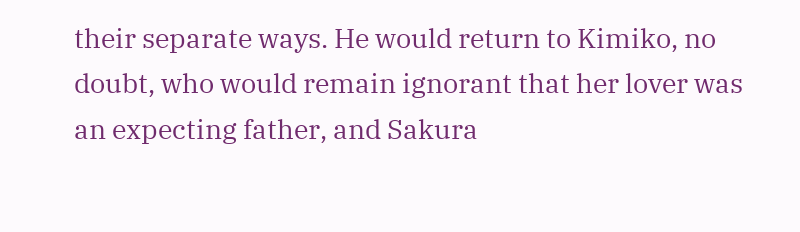their separate ways. He would return to Kimiko, no doubt, who would remain ignorant that her lover was an expecting father, and Sakura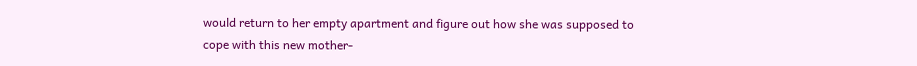would return to her empty apartment and figure out how she was supposed to cope with this new mother-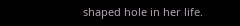shaped hole in her life.